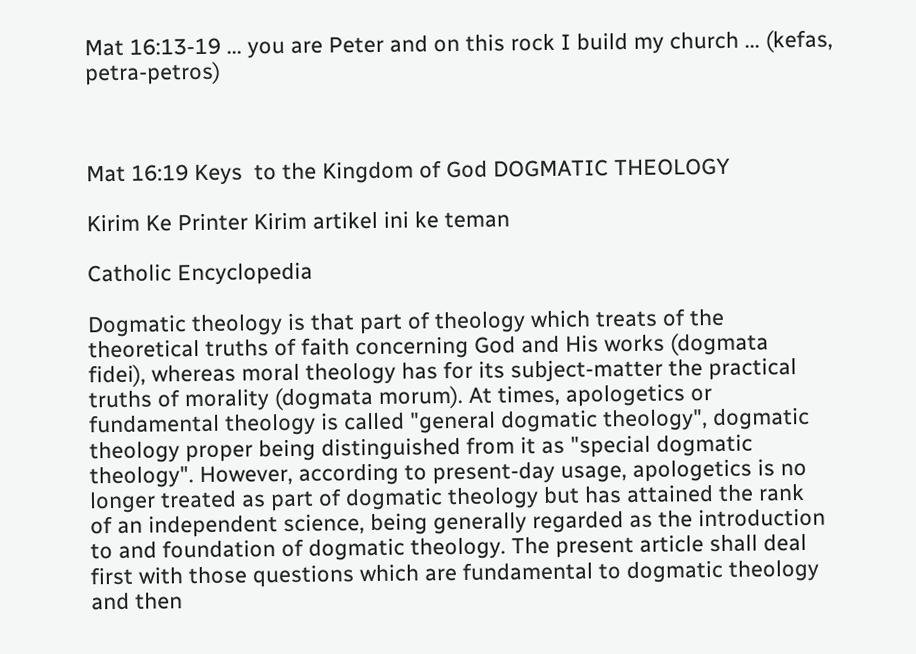Mat 16:13-19 ... you are Peter and on this rock I build my church ... (kefas, petra-petros)



Mat 16:19 Keys  to the Kingdom of God DOGMATIC THEOLOGY

Kirim Ke Printer Kirim artikel ini ke teman

Catholic Encyclopedia

Dogmatic theology is that part of theology which treats of the
theoretical truths of faith concerning God and His works (dogmata
fidei), whereas moral theology has for its subject-matter the practical
truths of morality (dogmata morum). At times, apologetics or
fundamental theology is called "general dogmatic theology", dogmatic
theology proper being distinguished from it as "special dogmatic
theology". However, according to present-day usage, apologetics is no
longer treated as part of dogmatic theology but has attained the rank
of an independent science, being generally regarded as the introduction
to and foundation of dogmatic theology. The present article shall deal
first with those questions which are fundamental to dogmatic theology
and then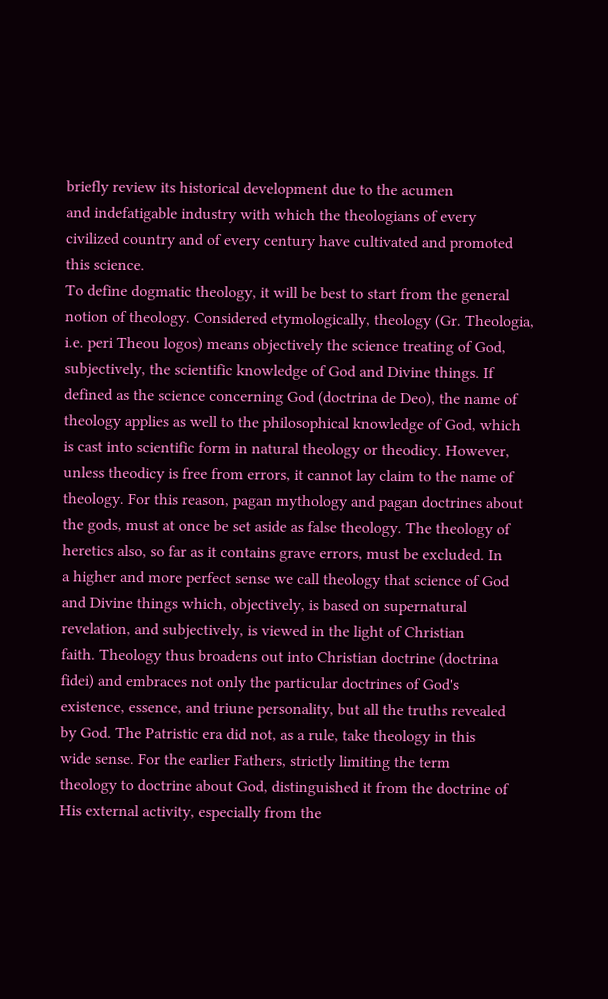briefly review its historical development due to the acumen
and indefatigable industry with which the theologians of every
civilized country and of every century have cultivated and promoted
this science.
To define dogmatic theology, it will be best to start from the general
notion of theology. Considered etymologically, theology (Gr. Theologia,
i.e. peri Theou logos) means objectively the science treating of God,
subjectively, the scientific knowledge of God and Divine things. If
defined as the science concerning God (doctrina de Deo), the name of
theology applies as well to the philosophical knowledge of God, which
is cast into scientific form in natural theology or theodicy. However,
unless theodicy is free from errors, it cannot lay claim to the name of
theology. For this reason, pagan mythology and pagan doctrines about
the gods, must at once be set aside as false theology. The theology of
heretics also, so far as it contains grave errors, must be excluded. In
a higher and more perfect sense we call theology that science of God
and Divine things which, objectively, is based on supernatural
revelation, and subjectively, is viewed in the light of Christian
faith. Theology thus broadens out into Christian doctrine (doctrina
fidei) and embraces not only the particular doctrines of God's
existence, essence, and triune personality, but all the truths revealed
by God. The Patristic era did not, as a rule, take theology in this
wide sense. For the earlier Fathers, strictly limiting the term
theology to doctrine about God, distinguished it from the doctrine of
His external activity, especially from the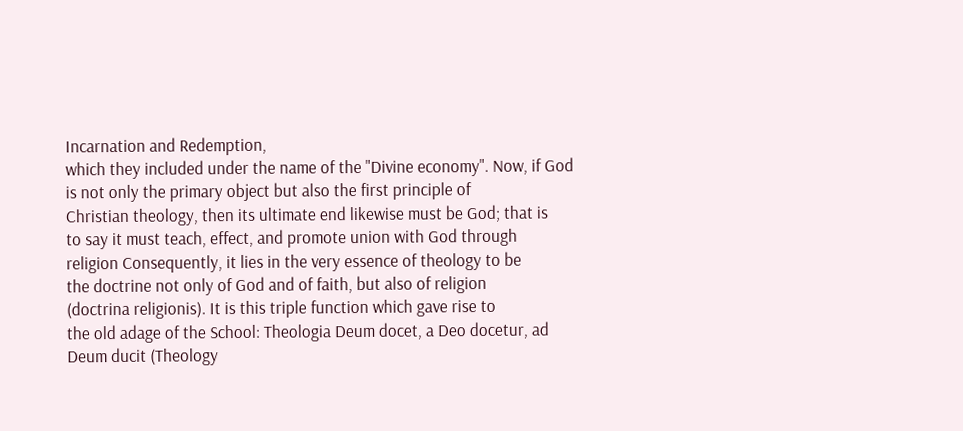Incarnation and Redemption,
which they included under the name of the "Divine economy". Now, if God
is not only the primary object but also the first principle of
Christian theology, then its ultimate end likewise must be God; that is
to say it must teach, effect, and promote union with God through
religion Consequently, it lies in the very essence of theology to be
the doctrine not only of God and of faith, but also of religion
(doctrina religionis). It is this triple function which gave rise to
the old adage of the School: Theologia Deum docet, a Deo docetur, ad
Deum ducit (Theology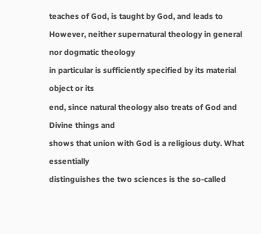teaches of God, is taught by God, and leads to
However, neither supernatural theology in general nor dogmatic theology
in particular is sufficiently specified by its material object or its
end, since natural theology also treats of God and Divine things and
shows that union with God is a religious duty. What essentially
distinguishes the two sciences is the so-called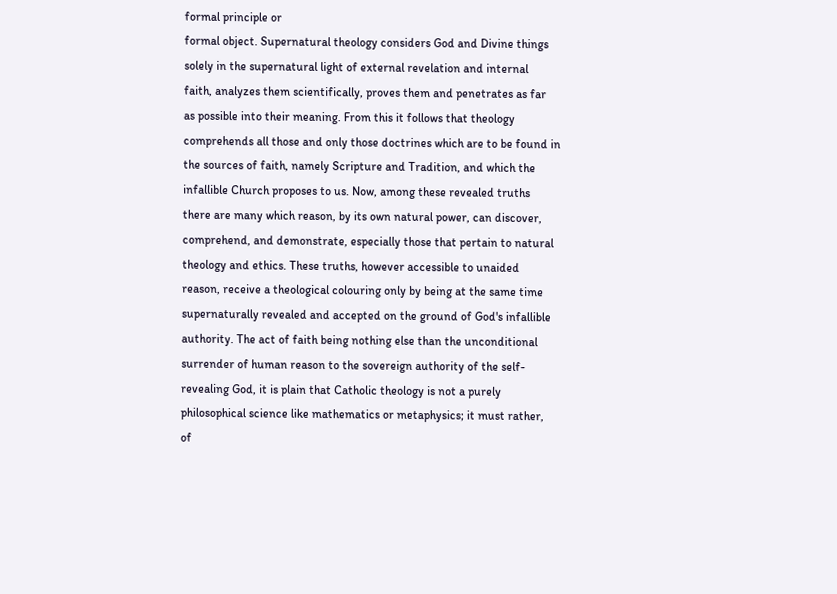formal principle or
formal object. Supernatural theology considers God and Divine things
solely in the supernatural light of external revelation and internal
faith, analyzes them scientifically, proves them and penetrates as far
as possible into their meaning. From this it follows that theology
comprehends all those and only those doctrines which are to be found in
the sources of faith, namely Scripture and Tradition, and which the
infallible Church proposes to us. Now, among these revealed truths
there are many which reason, by its own natural power, can discover,
comprehend, and demonstrate, especially those that pertain to natural
theology and ethics. These truths, however accessible to unaided
reason, receive a theological colouring only by being at the same time
supernaturally revealed and accepted on the ground of God's infallible
authority. The act of faith being nothing else than the unconditional
surrender of human reason to the sovereign authority of the self-
revealing God, it is plain that Catholic theology is not a purely
philosophical science like mathematics or metaphysics; it must rather,
of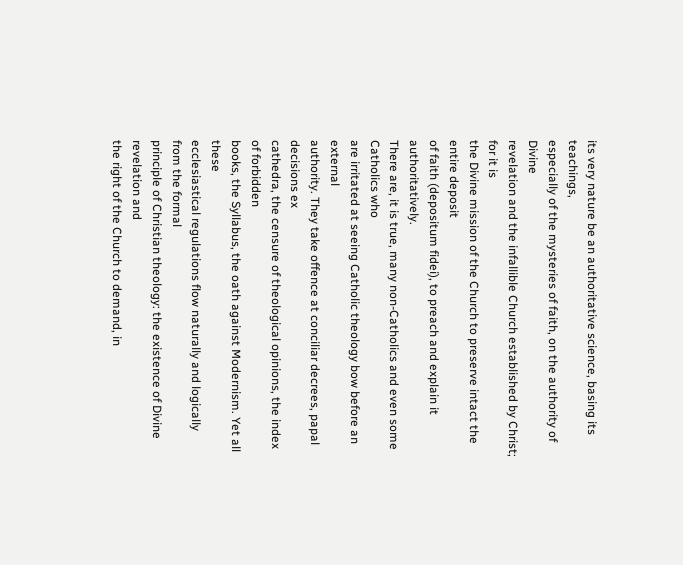its very nature be an authoritative science, basing its teachings,
especially of the mysteries of faith, on the authority of Divine
revelation and the infallible Church established by Christ; for it is
the Divine mission of the Church to preserve intact the entire deposit
of faith (depositum fidei), to preach and explain it authoritatively.
There are, it is true, many non-Catholics and even some Catholics who
are irritated at seeing Catholic theology bow before an external
authority. They take offence at conciliar decrees, papal decisions ex
cathedra, the censure of theological opinions, the index of forbidden
books, the Syllabus, the oath against Modernism. Yet all these
ecclesiastical regulations flow naturally and logically from the formal
principle of Christian theology: the existence of Divine revelation and
the right of the Church to demand, in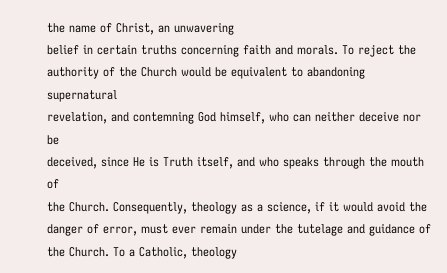the name of Christ, an unwavering
belief in certain truths concerning faith and morals. To reject the
authority of the Church would be equivalent to abandoning supernatural
revelation, and contemning God himself, who can neither deceive nor be
deceived, since He is Truth itself, and who speaks through the mouth of
the Church. Consequently, theology as a science, if it would avoid the
danger of error, must ever remain under the tutelage and guidance of
the Church. To a Catholic, theology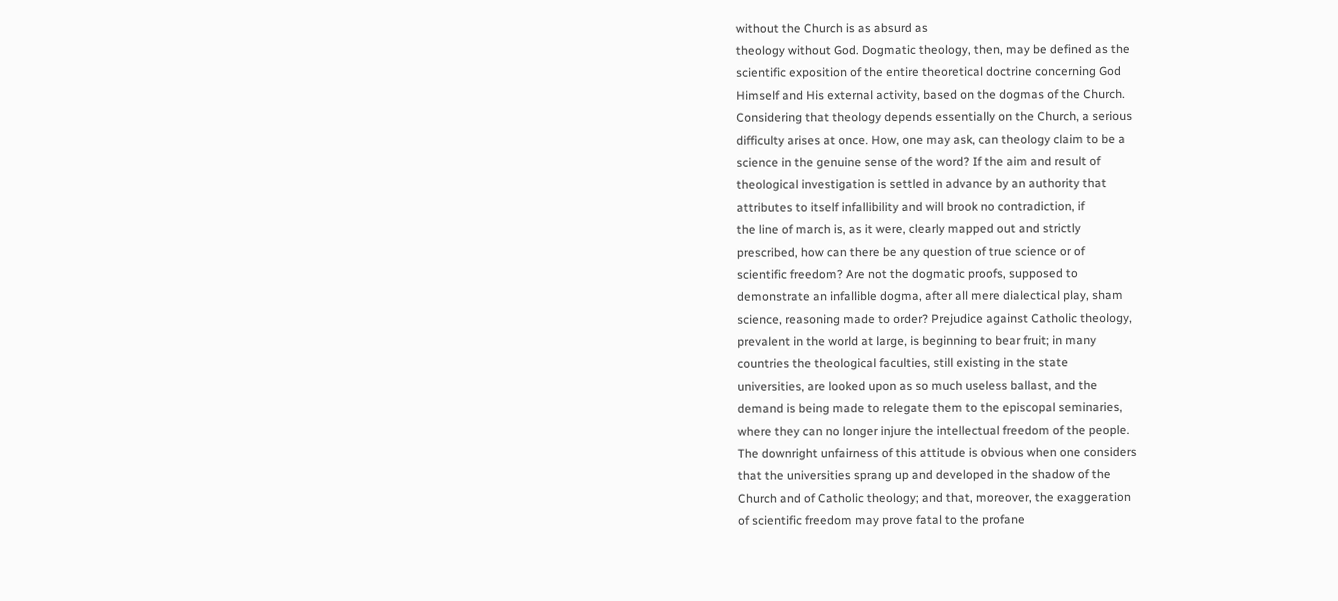without the Church is as absurd as
theology without God. Dogmatic theology, then, may be defined as the
scientific exposition of the entire theoretical doctrine concerning God
Himself and His external activity, based on the dogmas of the Church.
Considering that theology depends essentially on the Church, a serious
difficulty arises at once. How, one may ask, can theology claim to be a
science in the genuine sense of the word? If the aim and result of
theological investigation is settled in advance by an authority that
attributes to itself infallibility and will brook no contradiction, if
the line of march is, as it were, clearly mapped out and strictly
prescribed, how can there be any question of true science or of
scientific freedom? Are not the dogmatic proofs, supposed to
demonstrate an infallible dogma, after all mere dialectical play, sham
science, reasoning made to order? Prejudice against Catholic theology,
prevalent in the world at large, is beginning to bear fruit; in many
countries the theological faculties, still existing in the state
universities, are looked upon as so much useless ballast, and the
demand is being made to relegate them to the episcopal seminaries,
where they can no longer injure the intellectual freedom of the people.
The downright unfairness of this attitude is obvious when one considers
that the universities sprang up and developed in the shadow of the
Church and of Catholic theology; and that, moreover, the exaggeration
of scientific freedom may prove fatal to the profane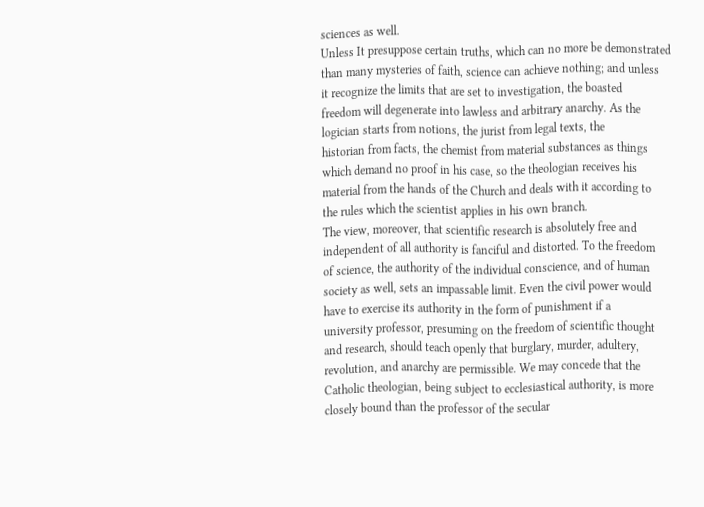sciences as well.
Unless It presuppose certain truths, which can no more be demonstrated
than many mysteries of faith, science can achieve nothing; and unless
it recognize the limits that are set to investigation, the boasted
freedom will degenerate into lawless and arbitrary anarchy. As the
logician starts from notions, the jurist from legal texts, the
historian from facts, the chemist from material substances as things
which demand no proof in his case, so the theologian receives his
material from the hands of the Church and deals with it according to
the rules which the scientist applies in his own branch.
The view, moreover, that scientific research is absolutely free and
independent of all authority is fanciful and distorted. To the freedom
of science, the authority of the individual conscience, and of human
society as well, sets an impassable limit. Even the civil power would
have to exercise its authority in the form of punishment if a
university professor, presuming on the freedom of scientific thought
and research, should teach openly that burglary, murder, adultery,
revolution, and anarchy are permissible. We may concede that the
Catholic theologian, being subject to ecclesiastical authority, is more
closely bound than the professor of the secular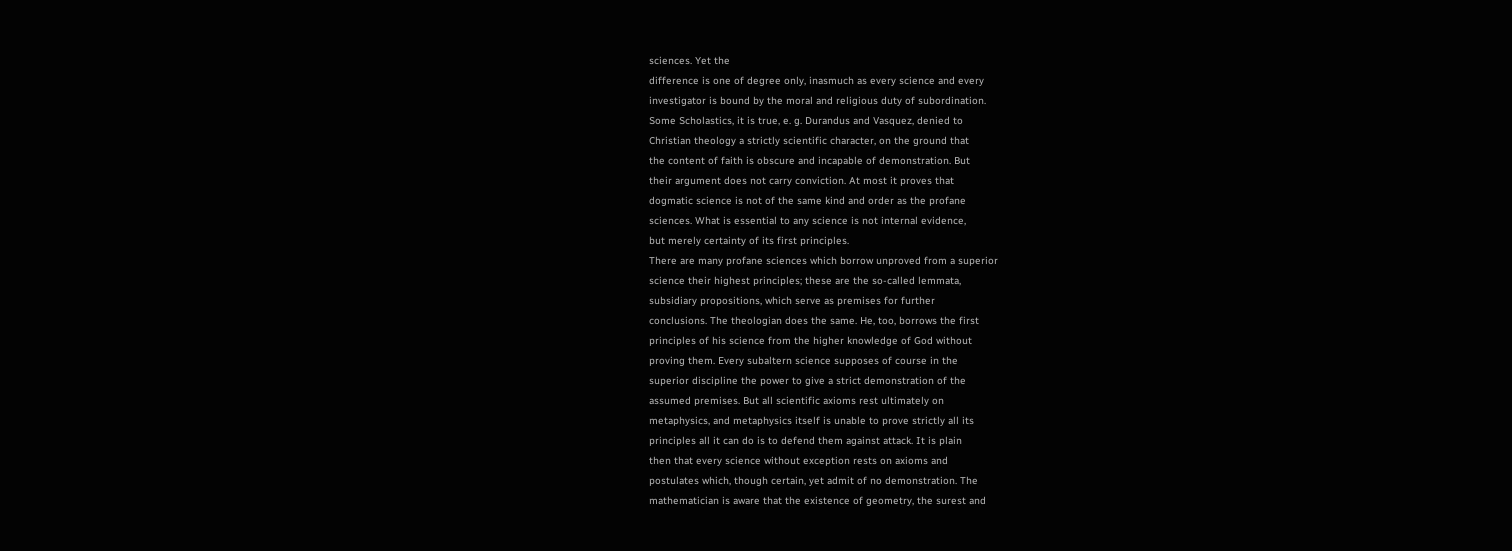sciences. Yet the
difference is one of degree only, inasmuch as every science and every
investigator is bound by the moral and religious duty of subordination.
Some Scholastics, it is true, e. g. Durandus and Vasquez, denied to
Christian theology a strictly scientific character, on the ground that
the content of faith is obscure and incapable of demonstration. But
their argument does not carry conviction. At most it proves that
dogmatic science is not of the same kind and order as the profane
sciences. What is essential to any science is not internal evidence,
but merely certainty of its first principles.
There are many profane sciences which borrow unproved from a superior
science their highest principles; these are the so-called lemmata,
subsidiary propositions, which serve as premises for further
conclusions. The theologian does the same. He, too, borrows the first
principles of his science from the higher knowledge of God without
proving them. Every subaltern science supposes of course in the
superior discipline the power to give a strict demonstration of the
assumed premises. But all scientific axioms rest ultimately on
metaphysics, and metaphysics itself is unable to prove strictly all its
principles all it can do is to defend them against attack. It is plain
then that every science without exception rests on axioms and
postulates which, though certain, yet admit of no demonstration. The
mathematician is aware that the existence of geometry, the surest and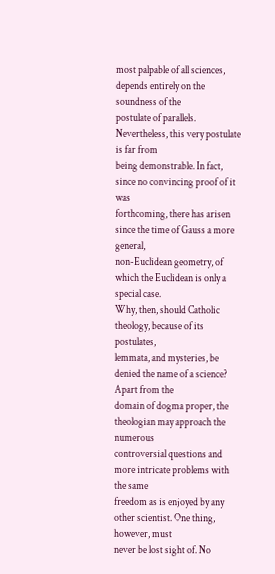most palpable of all sciences, depends entirely on the soundness of the
postulate of parallels. Nevertheless, this very postulate is far from
being demonstrable. In fact, since no convincing proof of it was
forthcoming, there has arisen since the time of Gauss a more general,
non-Euclidean geometry, of which the Euclidean is only a special case.
Why, then, should Catholic theology, because of its postulates,
lemmata, and mysteries, be denied the name of a science? Apart from the
domain of dogma proper, the theologian may approach the numerous
controversial questions and more intricate problems with the same
freedom as is enjoyed by any other scientist. One thing, however, must
never be lost sight of. No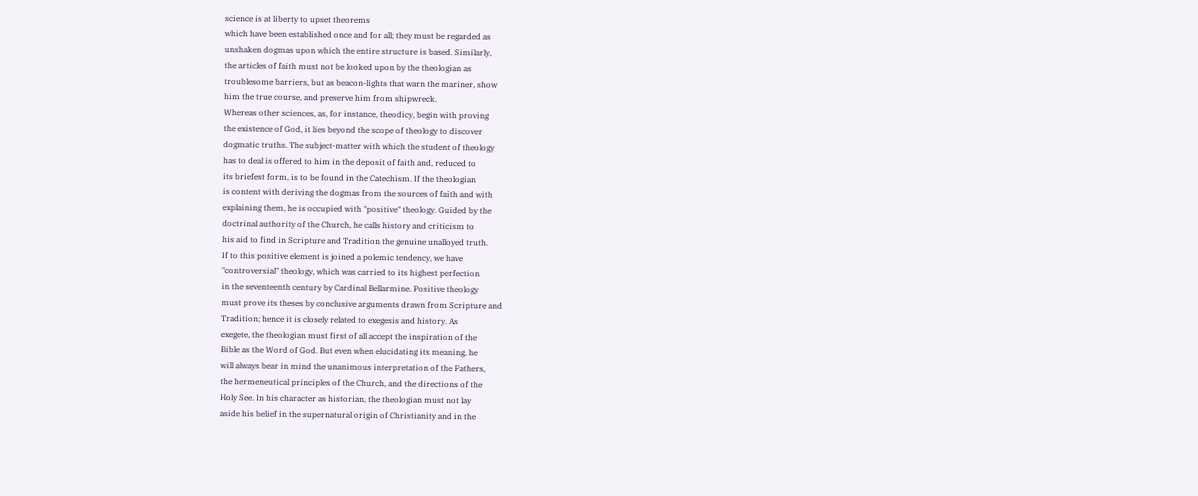science is at liberty to upset theorems
which have been established once and for all; they must be regarded as
unshaken dogmas upon which the entire structure is based. Similarly,
the articles of faith must not be looked upon by the theologian as
troublesome barriers, but as beacon-lights that warn the mariner, show
him the true course, and preserve him from shipwreck.
Whereas other sciences, as, for instance, theodicy, begin with proving
the existence of God, it lies beyond the scope of theology to discover
dogmatic truths. The subject-matter with which the student of theology
has to deal is offered to him in the deposit of faith and, reduced to
its briefest form, is to be found in the Catechism. If the theologian
is content with deriving the dogmas from the sources of faith and with
explaining them, he is occupied with "positive" theology. Guided by the
doctrinal authority of the Church, he calls history and criticism to
his aid to find in Scripture and Tradition the genuine unalloyed truth.
If to this positive element is joined a polemic tendency, we have
"controversial" theology, which was carried to its highest perfection
in the seventeenth century by Cardinal Bellarmine. Positive theology
must prove its theses by conclusive arguments drawn from Scripture and
Tradition; hence it is closely related to exegesis and history. As
exegete, the theologian must first of all accept the inspiration of the
Bible as the Word of God. But even when elucidating its meaning, he
will always bear in mind the unanimous interpretation of the Fathers,
the hermeneutical principles of the Church, and the directions of the
Holy See. In his character as historian, the theologian must not lay
aside his belief in the supernatural origin of Christianity and in the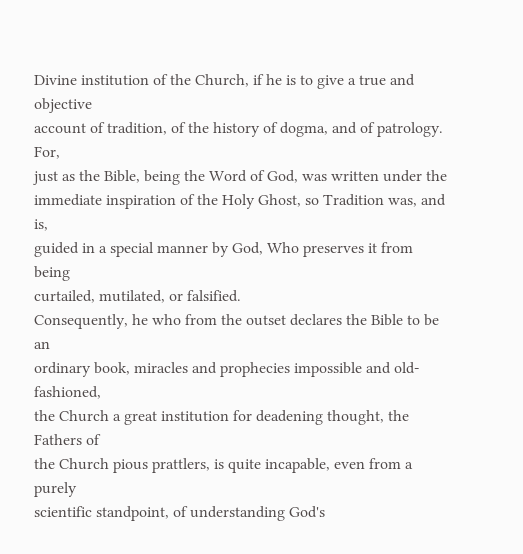Divine institution of the Church, if he is to give a true and objective
account of tradition, of the history of dogma, and of patrology. For,
just as the Bible, being the Word of God, was written under the
immediate inspiration of the Holy Ghost, so Tradition was, and is,
guided in a special manner by God, Who preserves it from being
curtailed, mutilated, or falsified.
Consequently, he who from the outset declares the Bible to be an
ordinary book, miracles and prophecies impossible and old-fashioned,
the Church a great institution for deadening thought, the Fathers of
the Church pious prattlers, is quite incapable, even from a purely
scientific standpoint, of understanding God's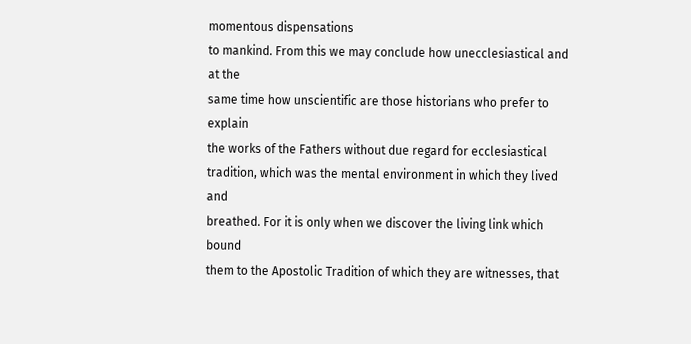momentous dispensations
to mankind. From this we may conclude how unecclesiastical and at the
same time how unscientific are those historians who prefer to explain
the works of the Fathers without due regard for ecclesiastical
tradition, which was the mental environment in which they lived and
breathed. For it is only when we discover the living link which bound
them to the Apostolic Tradition of which they are witnesses, that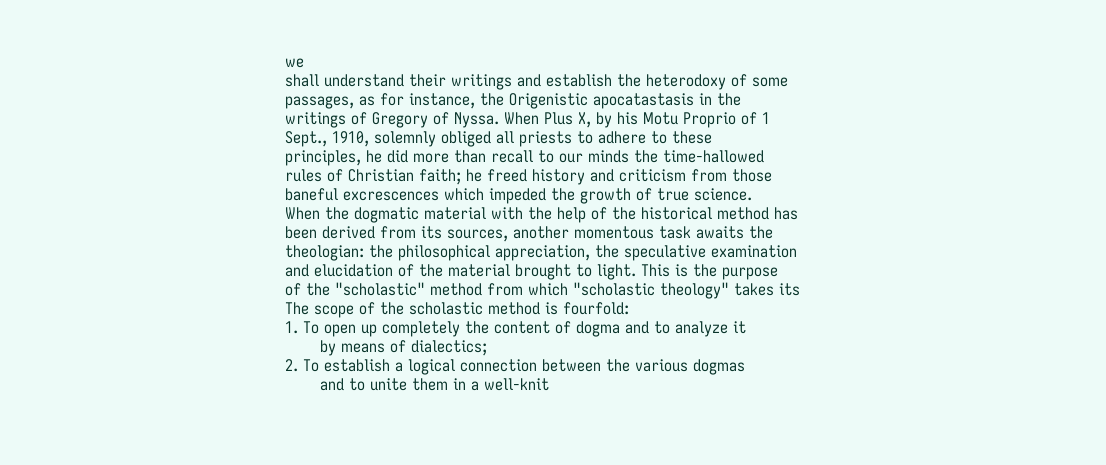we
shall understand their writings and establish the heterodoxy of some
passages, as for instance, the Origenistic apocatastasis in the
writings of Gregory of Nyssa. When Plus X, by his Motu Proprio of 1
Sept., 1910, solemnly obliged all priests to adhere to these
principles, he did more than recall to our minds the time-hallowed
rules of Christian faith; he freed history and criticism from those
baneful excrescences which impeded the growth of true science.
When the dogmatic material with the help of the historical method has
been derived from its sources, another momentous task awaits the
theologian: the philosophical appreciation, the speculative examination
and elucidation of the material brought to light. This is the purpose
of the "scholastic" method from which "scholastic theology" takes its
The scope of the scholastic method is fourfold:
1. To open up completely the content of dogma and to analyze it
       by means of dialectics;
2. To establish a logical connection between the various dogmas
       and to unite them in a well-knit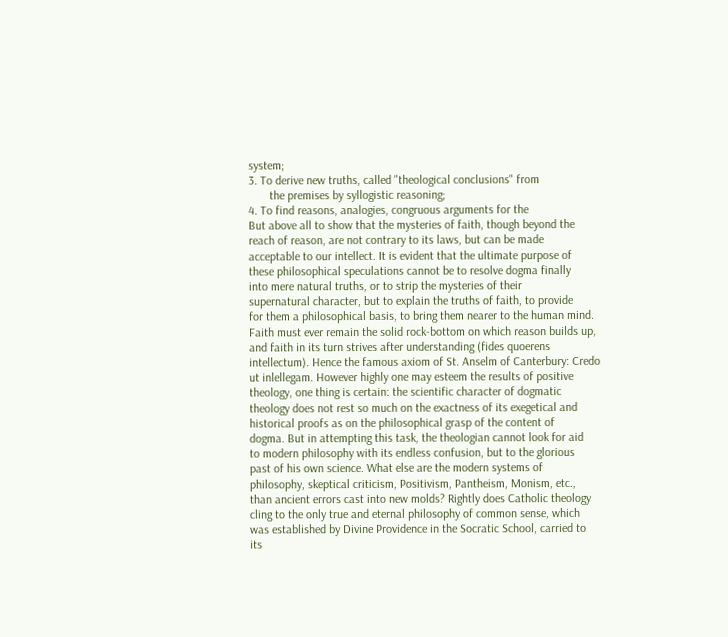system;
3. To derive new truths, called "theological conclusions" from
       the premises by syllogistic reasoning;
4. To find reasons, analogies, congruous arguments for the
But above all to show that the mysteries of faith, though beyond the
reach of reason, are not contrary to its laws, but can be made
acceptable to our intellect. It is evident that the ultimate purpose of
these philosophical speculations cannot be to resolve dogma finally
into mere natural truths, or to strip the mysteries of their
supernatural character, but to explain the truths of faith, to provide
for them a philosophical basis, to bring them nearer to the human mind.
Faith must ever remain the solid rock-bottom on which reason builds up,
and faith in its turn strives after understanding (fides quoerens
intellectum). Hence the famous axiom of St. Anselm of Canterbury: Credo
ut inlellegam. However highly one may esteem the results of positive
theology, one thing is certain: the scientific character of dogmatic
theology does not rest so much on the exactness of its exegetical and
historical proofs as on the philosophical grasp of the content of
dogma. But in attempting this task, the theologian cannot look for aid
to modern philosophy with its endless confusion, but to the glorious
past of his own science. What else are the modern systems of
philosophy, skeptical criticism, Positivism, Pantheism, Monism, etc.,
than ancient errors cast into new molds? Rightly does Catholic theology
cling to the only true and eternal philosophy of common sense, which
was established by Divine Providence in the Socratic School, carried to
its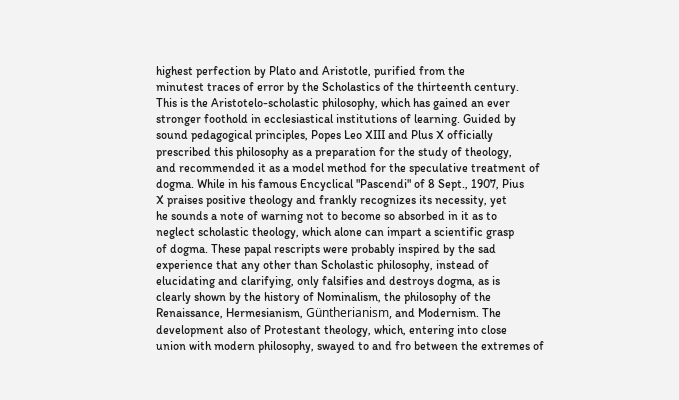highest perfection by Plato and Aristotle, purified from the
minutest traces of error by the Scholastics of the thirteenth century.
This is the Aristotelo-scholastic philosophy, which has gained an ever
stronger foothold in ecclesiastical institutions of learning. Guided by
sound pedagogical principles, Popes Leo XIII and Plus X officially
prescribed this philosophy as a preparation for the study of theology,
and recommended it as a model method for the speculative treatment of
dogma. While in his famous Encyclical "Pascendi" of 8 Sept., 1907, Pius
X praises positive theology and frankly recognizes its necessity, yet
he sounds a note of warning not to become so absorbed in it as to
neglect scholastic theology, which alone can impart a scientific grasp
of dogma. These papal rescripts were probably inspired by the sad
experience that any other than Scholastic philosophy, instead of
elucidating and clarifying, only falsifies and destroys dogma, as is
clearly shown by the history of Nominalism, the philosophy of the
Renaissance, Hermesianism, Güntherianism, and Modernism. The
development also of Protestant theology, which, entering into close
union with modern philosophy, swayed to and fro between the extremes of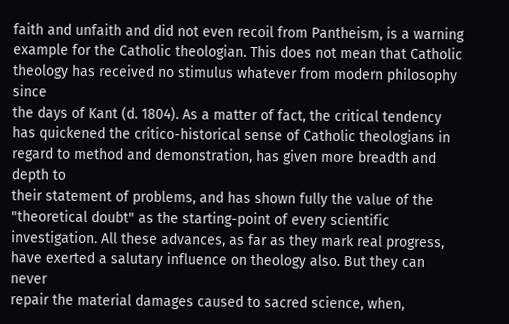faith and unfaith and did not even recoil from Pantheism, is a warning
example for the Catholic theologian. This does not mean that Catholic
theology has received no stimulus whatever from modern philosophy since
the days of Kant (d. 1804). As a matter of fact, the critical tendency
has quickened the critico-historical sense of Catholic theologians in
regard to method and demonstration, has given more breadth and depth to
their statement of problems, and has shown fully the value of the
"theoretical doubt" as the starting-point of every scientific
investigation. All these advances, as far as they mark real progress,
have exerted a salutary influence on theology also. But they can never
repair the material damages caused to sacred science, when,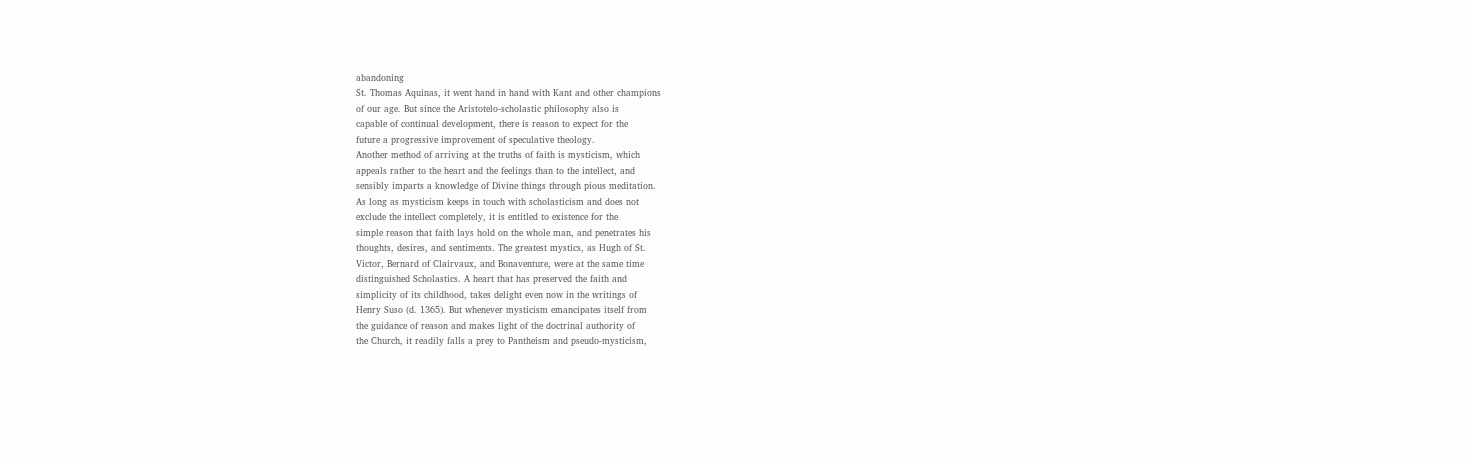abandoning
St. Thomas Aquinas, it went hand in hand with Kant and other champions
of our age. But since the Aristotelo-scholastic philosophy also is
capable of continual development, there is reason to expect for the
future a progressive improvement of speculative theology.
Another method of arriving at the truths of faith is mysticism, which
appeals rather to the heart and the feelings than to the intellect, and
sensibly imparts a knowledge of Divine things through pious meditation.
As long as mysticism keeps in touch with scholasticism and does not
exclude the intellect completely, it is entitled to existence for the
simple reason that faith lays hold on the whole man, and penetrates his
thoughts, desires, and sentiments. The greatest mystics, as Hugh of St.
Victor, Bernard of Clairvaux, and Bonaventure, were at the same time
distinguished Scholastics. A heart that has preserved the faith and
simplicity of its childhood, takes delight even now in the writings of
Henry Suso (d. 1365). But whenever mysticism emancipates itself from
the guidance of reason and makes light of the doctrinal authority of
the Church, it readily falls a prey to Pantheism and pseudo-mysticism,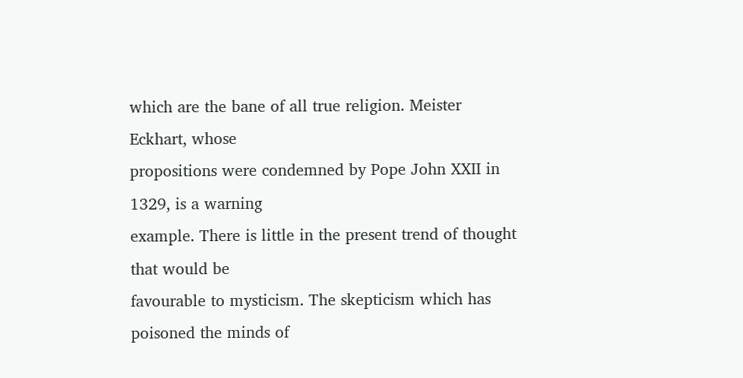which are the bane of all true religion. Meister Eckhart, whose
propositions were condemned by Pope John XXII in 1329, is a warning
example. There is little in the present trend of thought that would be
favourable to mysticism. The skepticism which has poisoned the minds of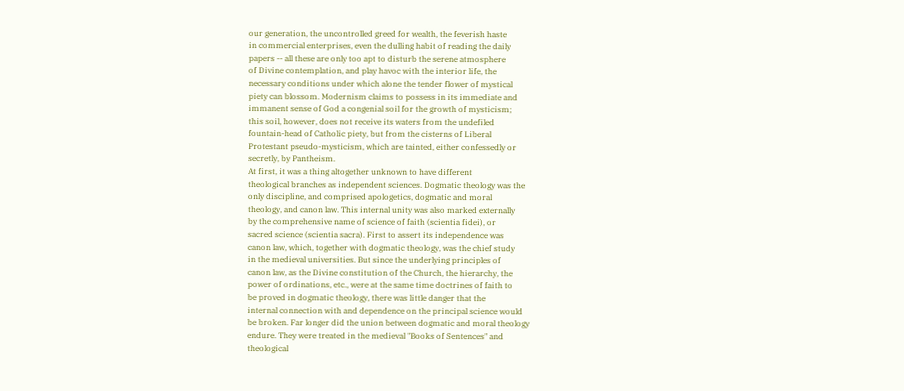our generation, the uncontrolled greed for wealth, the feverish haste
in commercial enterprises, even the dulling habit of reading the daily
papers -- all these are only too apt to disturb the serene atmosphere
of Divine contemplation, and play havoc with the interior life, the
necessary conditions under which alone the tender flower of mystical
piety can blossom. Modernism claims to possess in its immediate and
immanent sense of God a congenial soil for the growth of mysticism;
this soil, however, does not receive its waters from the undefiled
fountain-head of Catholic piety, but from the cisterns of Liberal
Protestant pseudo-mysticism, which are tainted, either confessedly or
secretly, by Pantheism.
At first, it was a thing altogether unknown to have different
theological branches as independent sciences. Dogmatic theology was the
only discipline, and comprised apologetics, dogmatic and moral
theology, and canon law. This internal unity was also marked externally
by the comprehensive name of science of faith (scientia fidei), or
sacred science (scientia sacra). First to assert its independence was
canon law, which, together with dogmatic theology, was the chief study
in the medieval universities. But since the underlying principles of
canon law, as the Divine constitution of the Church, the hierarchy, the
power of ordinations, etc., were at the same time doctrines of faith to
be proved in dogmatic theology, there was little danger that the
internal connection with and dependence on the principal science would
be broken. Far longer did the union between dogmatic and moral theology
endure. They were treated in the medieval "Books of Sentences" and
theological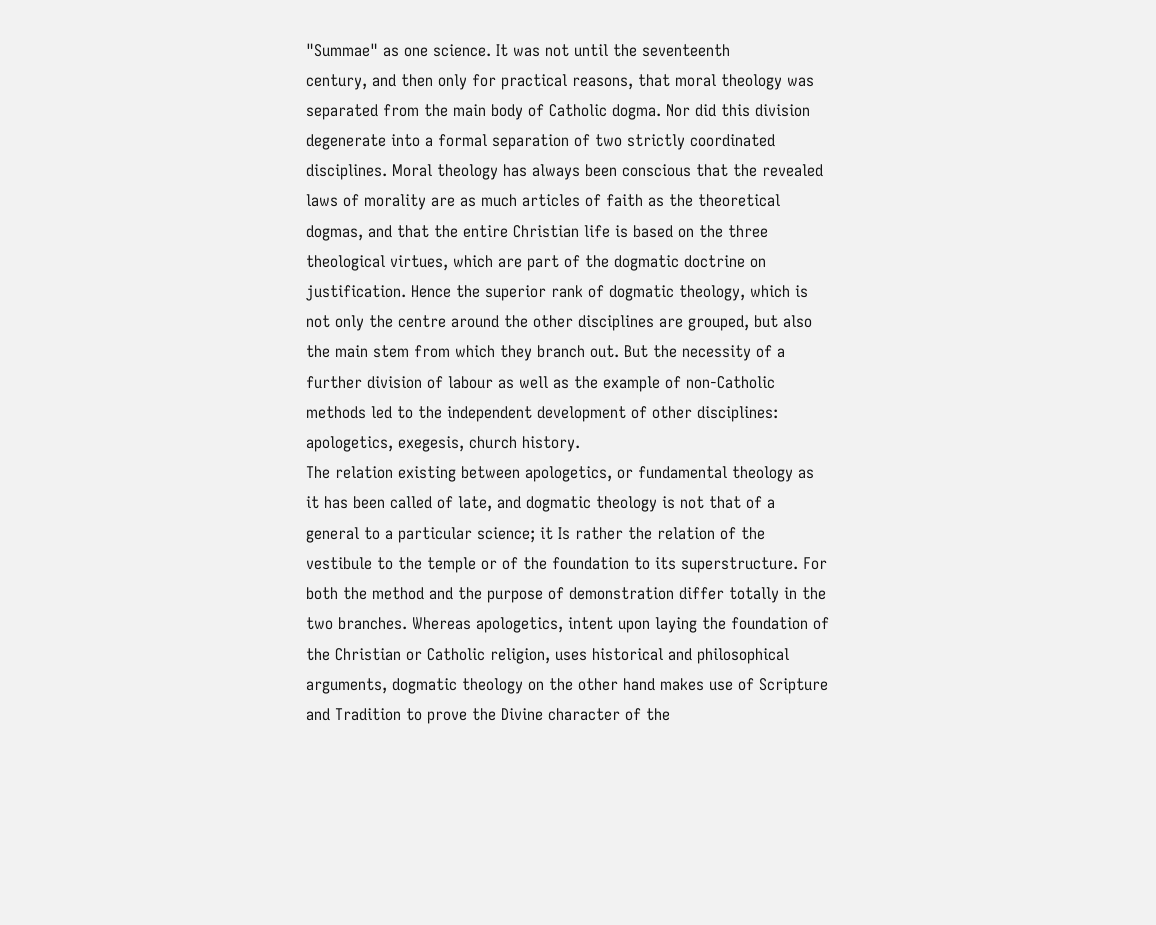"Summae" as one science. It was not until the seventeenth
century, and then only for practical reasons, that moral theology was
separated from the main body of Catholic dogma. Nor did this division
degenerate into a formal separation of two strictly coordinated
disciplines. Moral theology has always been conscious that the revealed
laws of morality are as much articles of faith as the theoretical
dogmas, and that the entire Christian life is based on the three
theological virtues, which are part of the dogmatic doctrine on
justification. Hence the superior rank of dogmatic theology, which is
not only the centre around the other disciplines are grouped, but also
the main stem from which they branch out. But the necessity of a
further division of labour as well as the example of non-Catholic
methods led to the independent development of other disciplines:
apologetics, exegesis, church history.
The relation existing between apologetics, or fundamental theology as
it has been called of late, and dogmatic theology is not that of a
general to a particular science; it Is rather the relation of the
vestibule to the temple or of the foundation to its superstructure. For
both the method and the purpose of demonstration differ totally in the
two branches. Whereas apologetics, intent upon laying the foundation of
the Christian or Catholic religion, uses historical and philosophical
arguments, dogmatic theology on the other hand makes use of Scripture
and Tradition to prove the Divine character of the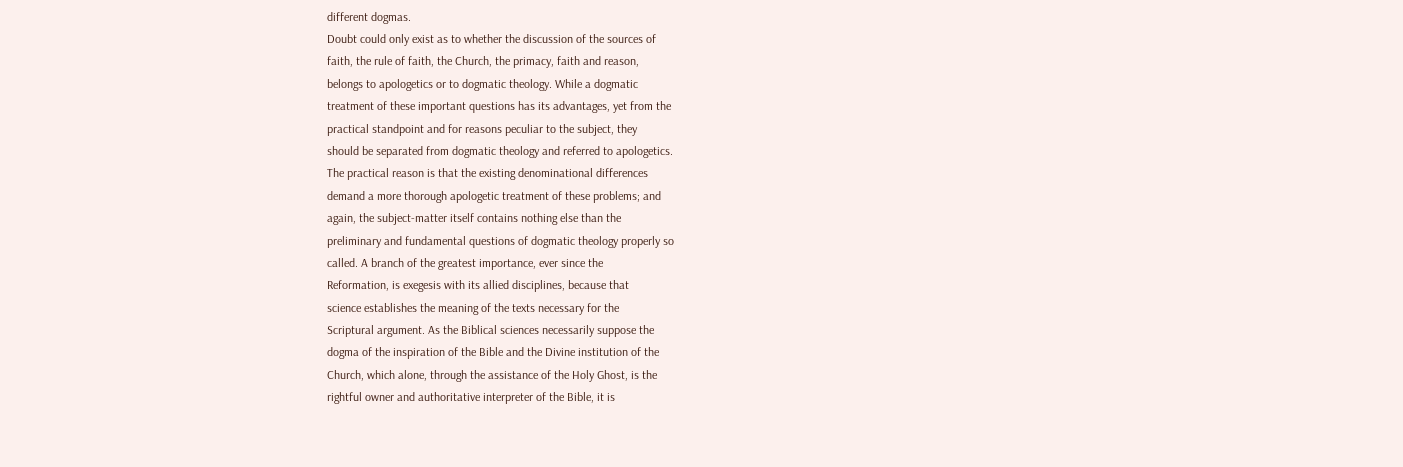different dogmas.
Doubt could only exist as to whether the discussion of the sources of
faith, the rule of faith, the Church, the primacy, faith and reason,
belongs to apologetics or to dogmatic theology. While a dogmatic
treatment of these important questions has its advantages, yet from the
practical standpoint and for reasons peculiar to the subject, they
should be separated from dogmatic theology and referred to apologetics.
The practical reason is that the existing denominational differences
demand a more thorough apologetic treatment of these problems; and
again, the subject-matter itself contains nothing else than the
preliminary and fundamental questions of dogmatic theology properly so
called. A branch of the greatest importance, ever since the
Reformation, is exegesis with its allied disciplines, because that
science establishes the meaning of the texts necessary for the
Scriptural argument. As the Biblical sciences necessarily suppose the
dogma of the inspiration of the Bible and the Divine institution of the
Church, which alone, through the assistance of the Holy Ghost, is the
rightful owner and authoritative interpreter of the Bible, it is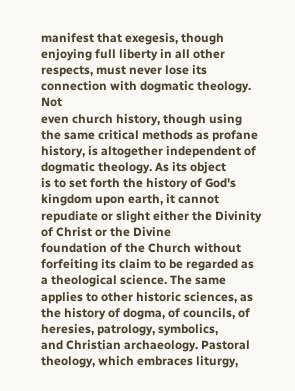manifest that exegesis, though enjoying full liberty in all other
respects, must never lose its connection with dogmatic theology. Not
even church history, though using the same critical methods as profane
history, is altogether independent of dogmatic theology. As its object
is to set forth the history of God's kingdom upon earth, it cannot
repudiate or slight either the Divinity of Christ or the Divine
foundation of the Church without forfeiting its claim to be regarded as
a theological science. The same applies to other historic sciences, as
the history of dogma, of councils, of heresies, patrology, symbolics,
and Christian archaeology. Pastoral theology, which embraces liturgy,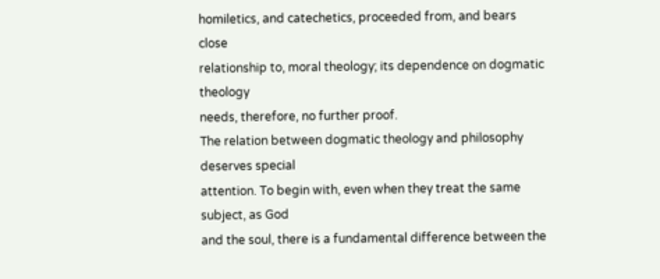homiletics, and catechetics, proceeded from, and bears close
relationship to, moral theology; its dependence on dogmatic theology
needs, therefore, no further proof.
The relation between dogmatic theology and philosophy deserves special
attention. To begin with, even when they treat the same subject, as God
and the soul, there is a fundamental difference between the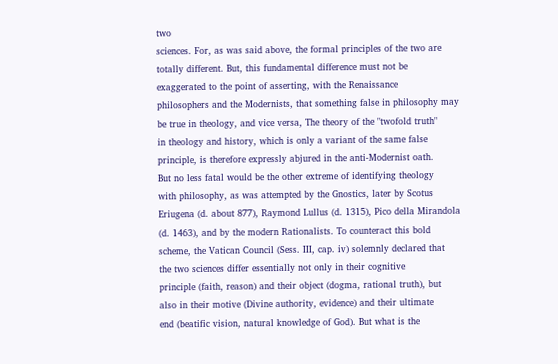two
sciences. For, as was said above, the formal principles of the two are
totally different. But, this fundamental difference must not be
exaggerated to the point of asserting, with the Renaissance
philosophers and the Modernists, that something false in philosophy may
be true in theology, and vice versa, The theory of the "twofold truth"
in theology and history, which is only a variant of the same false
principle, is therefore expressly abjured in the anti-Modernist oath.
But no less fatal would be the other extreme of identifying theology
with philosophy, as was attempted by the Gnostics, later by Scotus
Eriugena (d. about 877), Raymond Lullus (d. 1315), Pico della Mirandola
(d. 1463), and by the modern Rationalists. To counteract this bold
scheme, the Vatican Council (Sess. III, cap. iv) solemnly declared that
the two sciences differ essentially not only in their cognitive
principle (faith, reason) and their object (dogma, rational truth), but
also in their motive (Divine authority, evidence) and their ultimate
end (beatific vision, natural knowledge of God). But what is the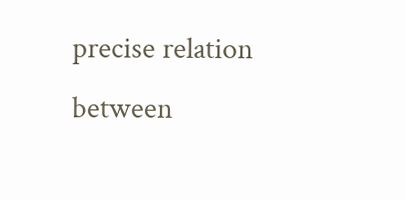precise relation between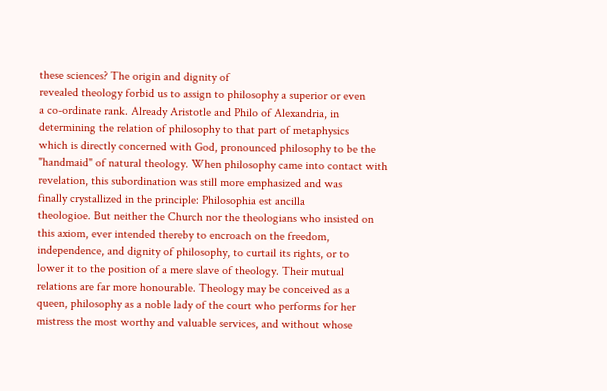these sciences? The origin and dignity of
revealed theology forbid us to assign to philosophy a superior or even
a co-ordinate rank. Already Aristotle and Philo of Alexandria, in
determining the relation of philosophy to that part of metaphysics
which is directly concerned with God, pronounced philosophy to be the
"handmaid" of natural theology. When philosophy came into contact with
revelation, this subordination was still more emphasized and was
finally crystallized in the principle: Philosophia est ancilla
theologioe. But neither the Church nor the theologians who insisted on
this axiom, ever intended thereby to encroach on the freedom,
independence, and dignity of philosophy, to curtail its rights, or to
lower it to the position of a mere slave of theology. Their mutual
relations are far more honourable. Theology may be conceived as a
queen, philosophy as a noble lady of the court who performs for her
mistress the most worthy and valuable services, and without whose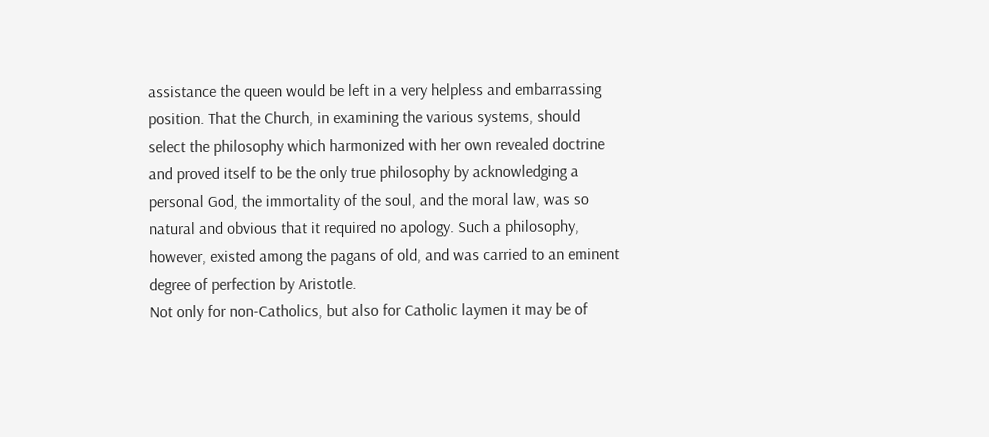assistance the queen would be left in a very helpless and embarrassing
position. That the Church, in examining the various systems, should
select the philosophy which harmonized with her own revealed doctrine
and proved itself to be the only true philosophy by acknowledging a
personal God, the immortality of the soul, and the moral law, was so
natural and obvious that it required no apology. Such a philosophy,
however, existed among the pagans of old, and was carried to an eminent
degree of perfection by Aristotle.
Not only for non-Catholics, but also for Catholic laymen it may be of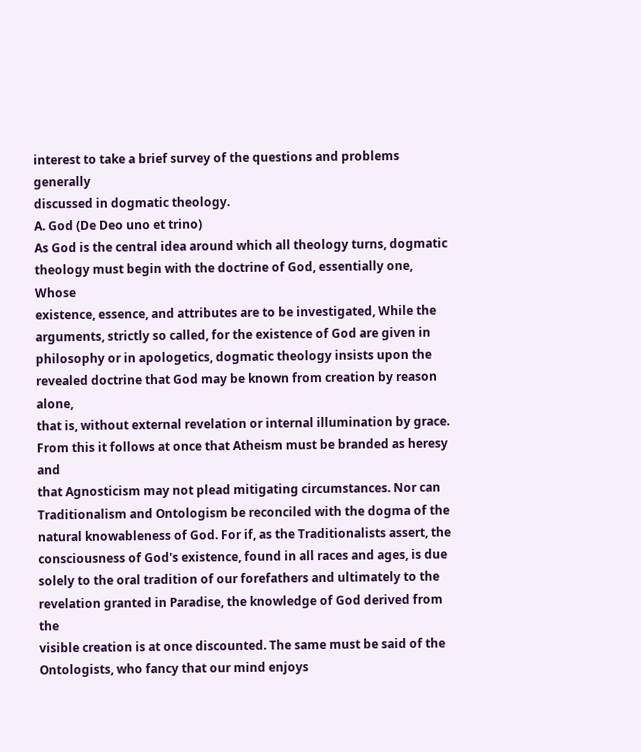interest to take a brief survey of the questions and problems generally
discussed in dogmatic theology.
A. God (De Deo uno et trino)
As God is the central idea around which all theology turns, dogmatic
theology must begin with the doctrine of God, essentially one, Whose
existence, essence, and attributes are to be investigated, While the
arguments, strictly so called, for the existence of God are given in
philosophy or in apologetics, dogmatic theology insists upon the
revealed doctrine that God may be known from creation by reason alone,
that is, without external revelation or internal illumination by grace.
From this it follows at once that Atheism must be branded as heresy and
that Agnosticism may not plead mitigating circumstances. Nor can
Traditionalism and Ontologism be reconciled with the dogma of the
natural knowableness of God. For if, as the Traditionalists assert, the
consciousness of God's existence, found in all races and ages, is due
solely to the oral tradition of our forefathers and ultimately to the
revelation granted in Paradise, the knowledge of God derived from the
visible creation is at once discounted. The same must be said of the
Ontologists, who fancy that our mind enjoys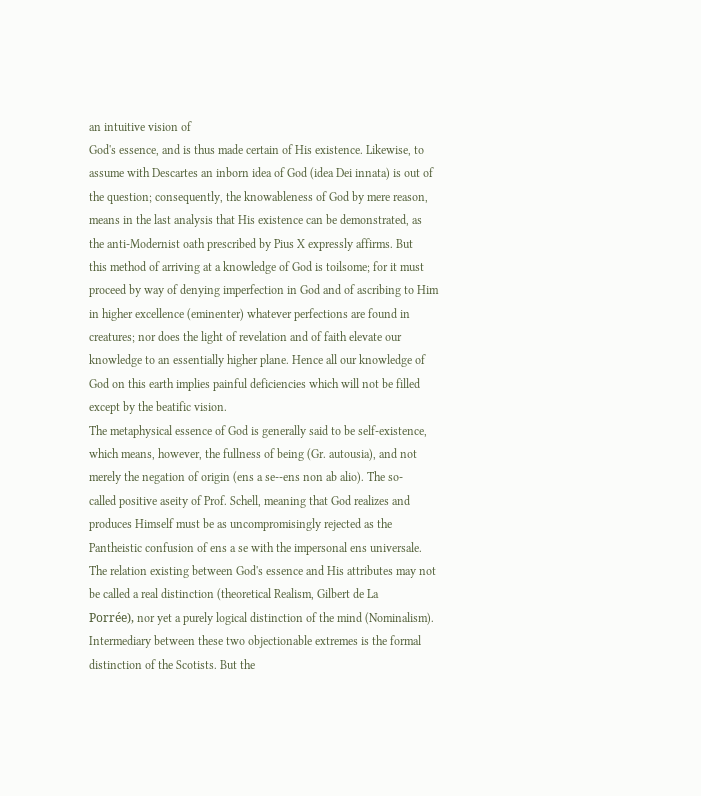an intuitive vision of
God's essence, and is thus made certain of His existence. Likewise, to
assume with Descartes an inborn idea of God (idea Dei innata) is out of
the question; consequently, the knowableness of God by mere reason,
means in the last analysis that His existence can be demonstrated, as
the anti-Modernist oath prescribed by Pius X expressly affirms. But
this method of arriving at a knowledge of God is toilsome; for it must
proceed by way of denying imperfection in God and of ascribing to Him
in higher excellence (eminenter) whatever perfections are found in
creatures; nor does the light of revelation and of faith elevate our
knowledge to an essentially higher plane. Hence all our knowledge of
God on this earth implies painful deficiencies which will not be filled
except by the beatific vision.
The metaphysical essence of God is generally said to be self-existence,
which means, however, the fullness of being (Gr. autousia), and not
merely the negation of origin (ens a se--ens non ab alio). The so-
called positive aseity of Prof. Schell, meaning that God realizes and
produces Himself must be as uncompromisingly rejected as the
Pantheistic confusion of ens a se with the impersonal ens universale.
The relation existing between God's essence and His attributes may not
be called a real distinction (theoretical Realism, Gilbert de La
Porrée), nor yet a purely logical distinction of the mind (Nominalism).
Intermediary between these two objectionable extremes is the formal
distinction of the Scotists. But the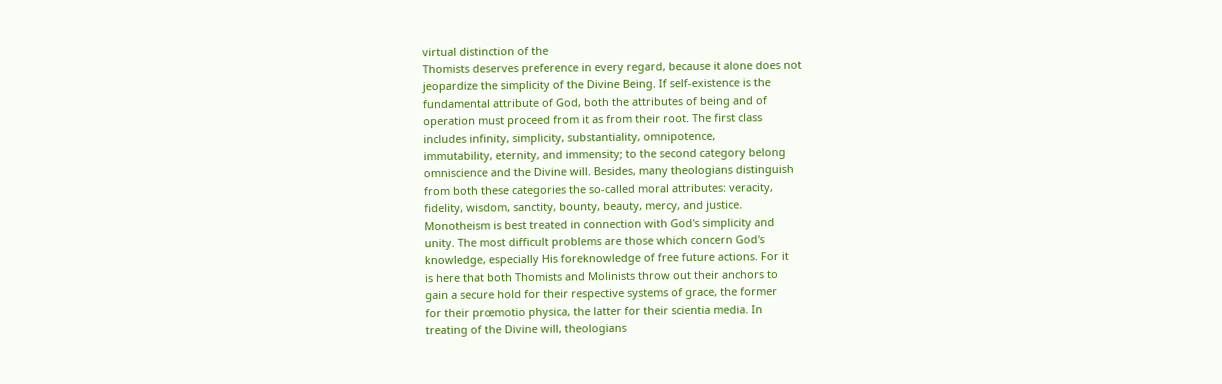virtual distinction of the
Thomists deserves preference in every regard, because it alone does not
jeopardize the simplicity of the Divine Being. If self-existence is the
fundamental attribute of God, both the attributes of being and of
operation must proceed from it as from their root. The first class
includes infinity, simplicity, substantiality, omnipotence,
immutability, eternity, and immensity; to the second category belong
omniscience and the Divine will. Besides, many theologians distinguish
from both these categories the so-called moral attributes: veracity,
fidelity, wisdom, sanctity, bounty, beauty, mercy, and justice.
Monotheism is best treated in connection with God's simplicity and
unity. The most difficult problems are those which concern God's
knowledge, especially His foreknowledge of free future actions. For it
is here that both Thomists and Molinists throw out their anchors to
gain a secure hold for their respective systems of grace, the former
for their prœmotio physica, the latter for their scientia media. In
treating of the Divine will, theologians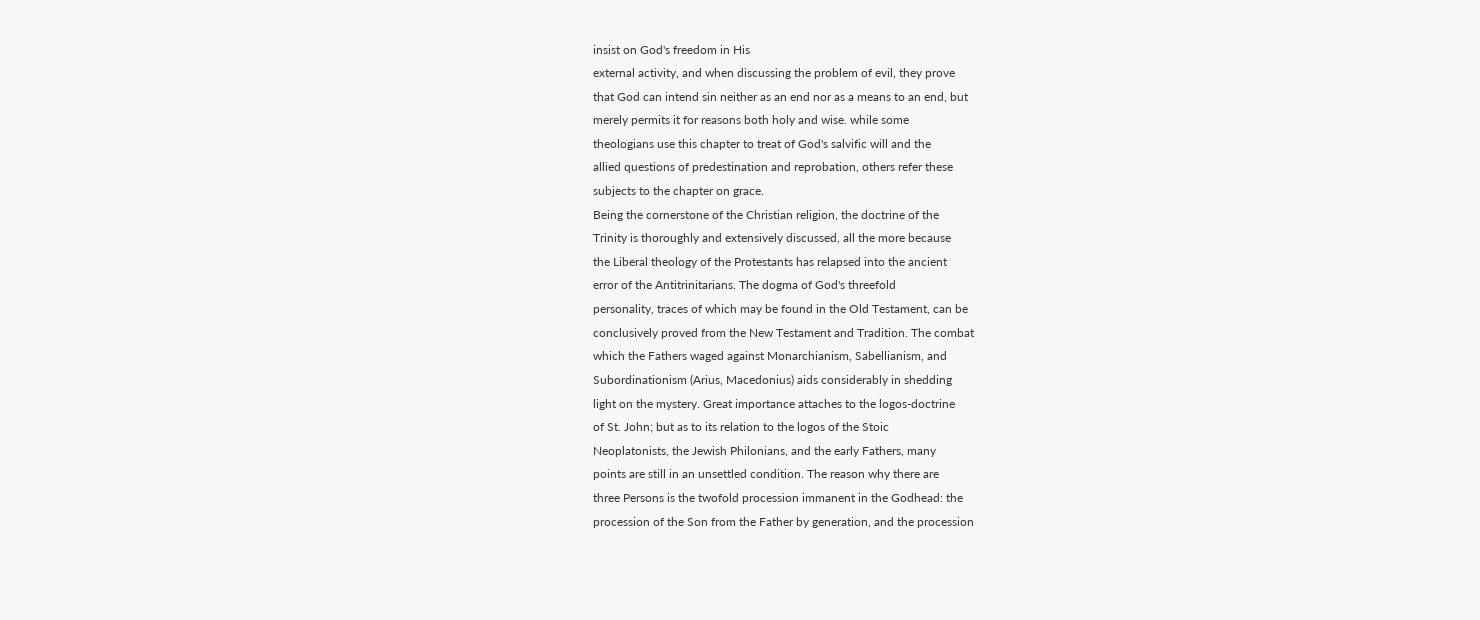insist on God's freedom in His
external activity, and when discussing the problem of evil, they prove
that God can intend sin neither as an end nor as a means to an end, but
merely permits it for reasons both holy and wise. while some
theologians use this chapter to treat of God's salvific will and the
allied questions of predestination and reprobation, others refer these
subjects to the chapter on grace.
Being the cornerstone of the Christian religion, the doctrine of the
Trinity is thoroughly and extensively discussed, all the more because
the Liberal theology of the Protestants has relapsed into the ancient
error of the Antitrinitarians. The dogma of God's threefold
personality, traces of which may be found in the Old Testament, can be
conclusively proved from the New Testament and Tradition. The combat
which the Fathers waged against Monarchianism, Sabellianism, and
Subordinationism (Arius, Macedonius) aids considerably in shedding
light on the mystery. Great importance attaches to the logos-doctrine
of St. John; but as to its relation to the logos of the Stoic
Neoplatonists, the Jewish Philonians, and the early Fathers, many
points are still in an unsettled condition. The reason why there are
three Persons is the twofold procession immanent in the Godhead: the
procession of the Son from the Father by generation, and the procession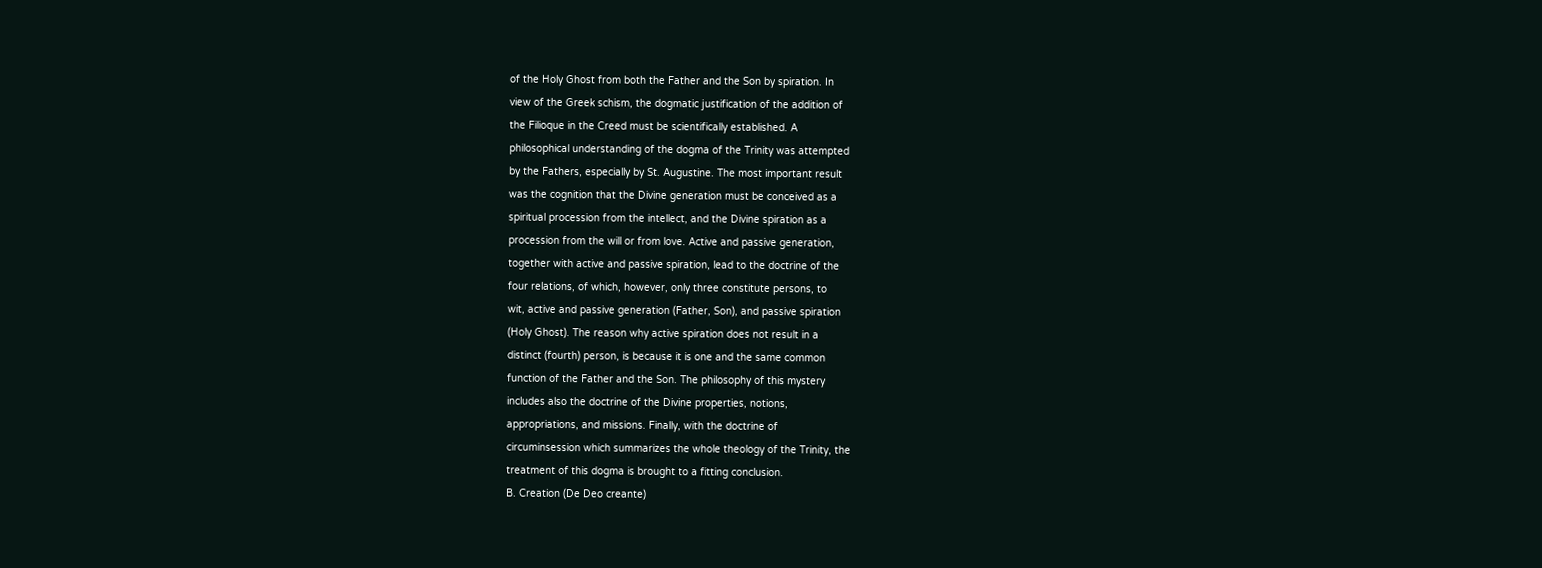of the Holy Ghost from both the Father and the Son by spiration. In
view of the Greek schism, the dogmatic justification of the addition of
the Filioque in the Creed must be scientifically established. A
philosophical understanding of the dogma of the Trinity was attempted
by the Fathers, especially by St. Augustine. The most important result
was the cognition that the Divine generation must be conceived as a
spiritual procession from the intellect, and the Divine spiration as a
procession from the will or from love. Active and passive generation,
together with active and passive spiration, lead to the doctrine of the
four relations, of which, however, only three constitute persons, to
wit, active and passive generation (Father, Son), and passive spiration
(Holy Ghost). The reason why active spiration does not result in a
distinct (fourth) person, is because it is one and the same common
function of the Father and the Son. The philosophy of this mystery
includes also the doctrine of the Divine properties, notions,
appropriations, and missions. Finally, with the doctrine of
circuminsession which summarizes the whole theology of the Trinity, the
treatment of this dogma is brought to a fitting conclusion.
B. Creation (De Deo creante)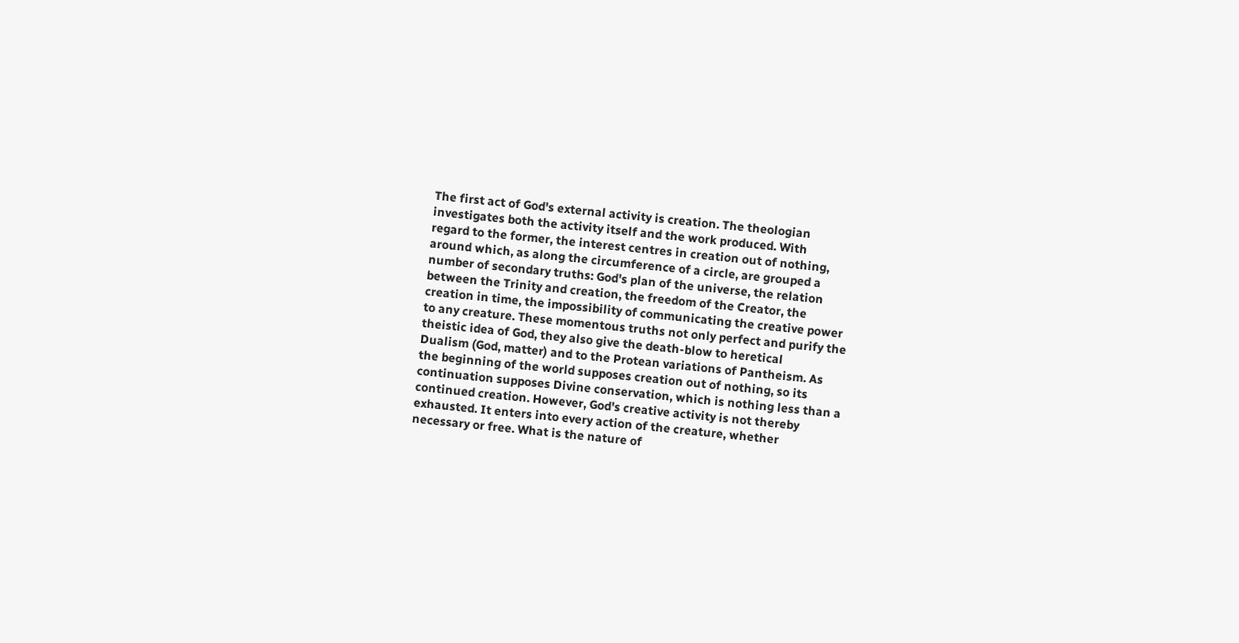The first act of God's external activity is creation. The theologian
investigates both the activity itself and the work produced. With
regard to the former, the interest centres in creation out of nothing,
around which, as along the circumference of a circle, are grouped a
number of secondary truths: God's plan of the universe, the relation
between the Trinity and creation, the freedom of the Creator, the
creation in time, the impossibility of communicating the creative power
to any creature. These momentous truths not only perfect and purify the
theistic idea of God, they also give the death-blow to heretical
Dualism (God, matter) and to the Protean variations of Pantheism. As
the beginning of the world supposes creation out of nothing, so its
continuation supposes Divine conservation, which is nothing less than a
continued creation. However, God's creative activity is not thereby
exhausted. It enters into every action of the creature, whether
necessary or free. What is the nature of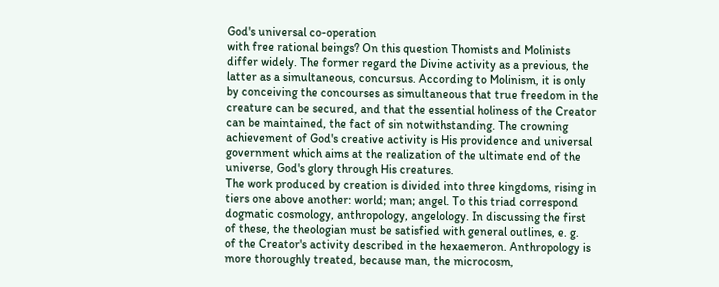God's universal co-operation
with free rational beings? On this question Thomists and Molinists
differ widely. The former regard the Divine activity as a previous, the
latter as a simultaneous, concursus. According to Molinism, it is only
by conceiving the concourses as simultaneous that true freedom in the
creature can be secured, and that the essential holiness of the Creator
can be maintained, the fact of sin notwithstanding. The crowning
achievement of God's creative activity is His providence and universal
government which aims at the realization of the ultimate end of the
universe, God's glory through His creatures.
The work produced by creation is divided into three kingdoms, rising in
tiers one above another: world; man; angel. To this triad correspond
dogmatic cosmology, anthropology, angelology. In discussing the first
of these, the theologian must be satisfied with general outlines, e. g.
of the Creator's activity described in the hexaemeron. Anthropology is
more thoroughly treated, because man, the microcosm,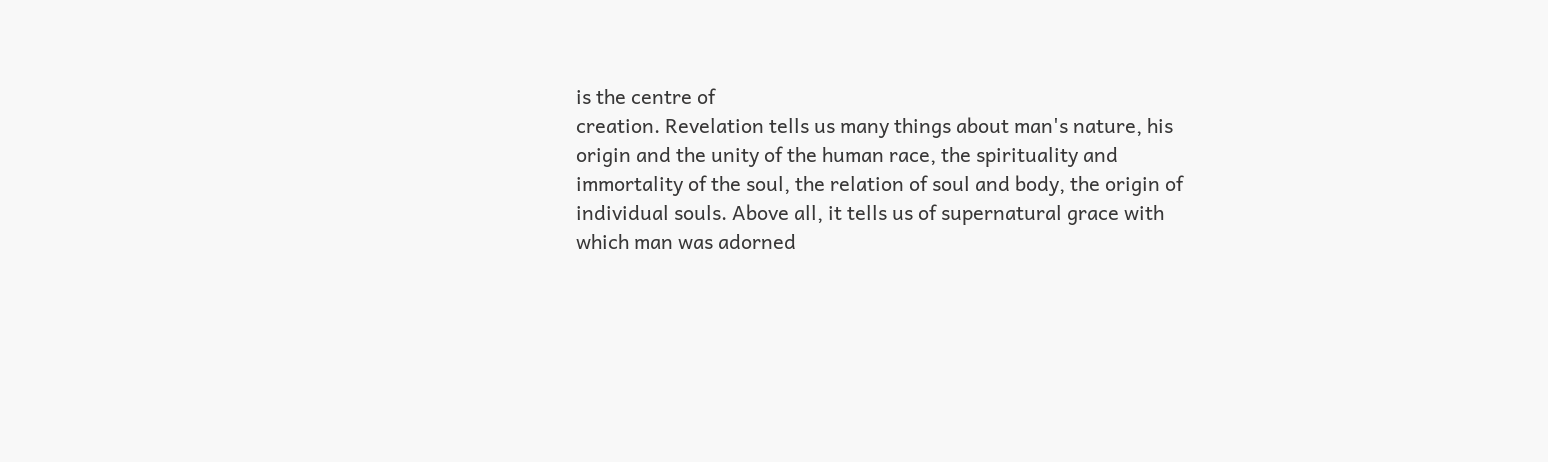is the centre of
creation. Revelation tells us many things about man's nature, his
origin and the unity of the human race, the spirituality and
immortality of the soul, the relation of soul and body, the origin of
individual souls. Above all, it tells us of supernatural grace with
which man was adorned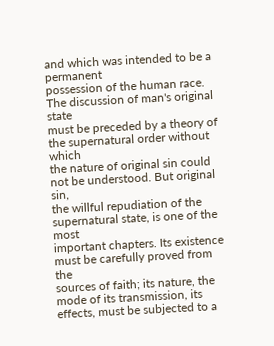and which was intended to be a permanent
possession of the human race. The discussion of man's original state
must be preceded by a theory of the supernatural order without which
the nature of original sin could not be understood. But original sin,
the willful repudiation of the supernatural state, is one of the most
important chapters. Its existence must be carefully proved from the
sources of faith; its nature, the mode of its transmission, its
effects, must be subjected to a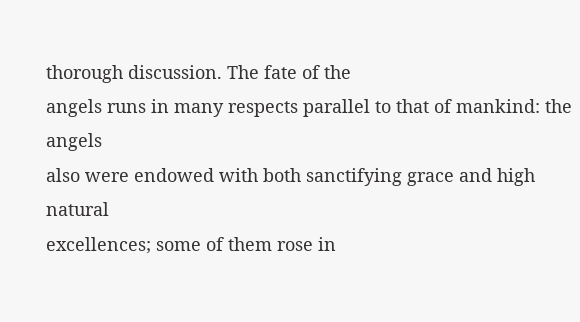thorough discussion. The fate of the
angels runs in many respects parallel to that of mankind: the angels
also were endowed with both sanctifying grace and high natural
excellences; some of them rose in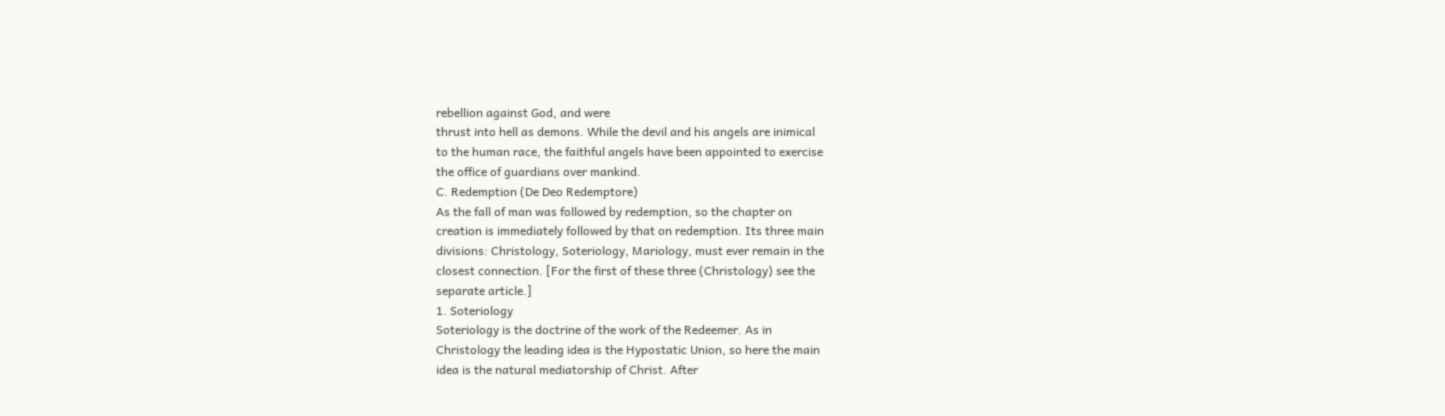rebellion against God, and were
thrust into hell as demons. While the devil and his angels are inimical
to the human race, the faithful angels have been appointed to exercise
the office of guardians over mankind.
C. Redemption (De Deo Redemptore)
As the fall of man was followed by redemption, so the chapter on
creation is immediately followed by that on redemption. Its three main
divisions: Christology, Soteriology, Mariology, must ever remain in the
closest connection. [For the first of these three (Christology) see the
separate article.]
1. Soteriology
Soteriology is the doctrine of the work of the Redeemer. As in
Christology the leading idea is the Hypostatic Union, so here the main
idea is the natural mediatorship of Christ. After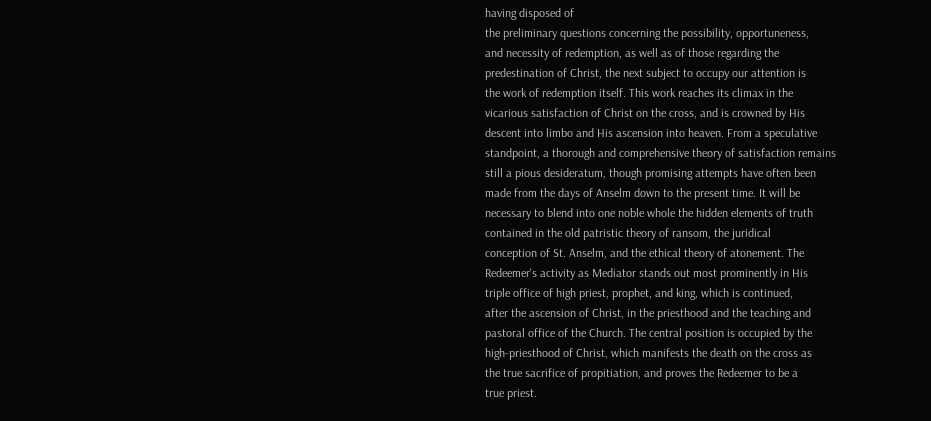having disposed of
the preliminary questions concerning the possibility, opportuneness,
and necessity of redemption, as well as of those regarding the
predestination of Christ, the next subject to occupy our attention is
the work of redemption itself. This work reaches its climax in the
vicarious satisfaction of Christ on the cross, and is crowned by His
descent into limbo and His ascension into heaven. From a speculative
standpoint, a thorough and comprehensive theory of satisfaction remains
still a pious desideratum, though promising attempts have often been
made from the days of Anselm down to the present time. It will be
necessary to blend into one noble whole the hidden elements of truth
contained in the old patristic theory of ransom, the juridical
conception of St. Anselm, and the ethical theory of atonement. The
Redeemer's activity as Mediator stands out most prominently in His
triple office of high priest, prophet, and king, which is continued,
after the ascension of Christ, in the priesthood and the teaching and
pastoral office of the Church. The central position is occupied by the
high-priesthood of Christ, which manifests the death on the cross as
the true sacrifice of propitiation, and proves the Redeemer to be a
true priest.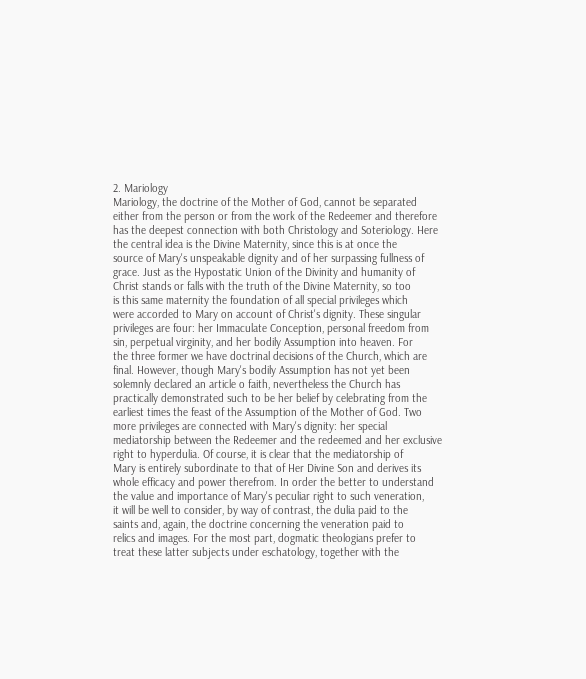2. Mariology
Mariology, the doctrine of the Mother of God, cannot be separated
either from the person or from the work of the Redeemer and therefore
has the deepest connection with both Christology and Soteriology. Here
the central idea is the Divine Maternity, since this is at once the
source of Mary's unspeakable dignity and of her surpassing fullness of
grace. Just as the Hypostatic Union of the Divinity and humanity of
Christ stands or falls with the truth of the Divine Maternity, so too
is this same maternity the foundation of all special privileges which
were accorded to Mary on account of Christ's dignity. These singular
privileges are four: her Immaculate Conception, personal freedom from
sin, perpetual virginity, and her bodily Assumption into heaven. For
the three former we have doctrinal decisions of the Church, which are
final. However, though Mary's bodily Assumption has not yet been
solemnly declared an article o faith, nevertheless the Church has
practically demonstrated such to be her belief by celebrating from the
earliest times the feast of the Assumption of the Mother of God. Two
more privileges are connected with Mary's dignity: her special
mediatorship between the Redeemer and the redeemed and her exclusive
right to hyperdulia. Of course, it is clear that the mediatorship of
Mary is entirely subordinate to that of Her Divine Son and derives its
whole efficacy and power therefrom. In order the better to understand
the value and importance of Mary's peculiar right to such veneration,
it will be well to consider, by way of contrast, the dulia paid to the
saints and, again, the doctrine concerning the veneration paid to
relics and images. For the most part, dogmatic theologians prefer to
treat these latter subjects under eschatology, together with the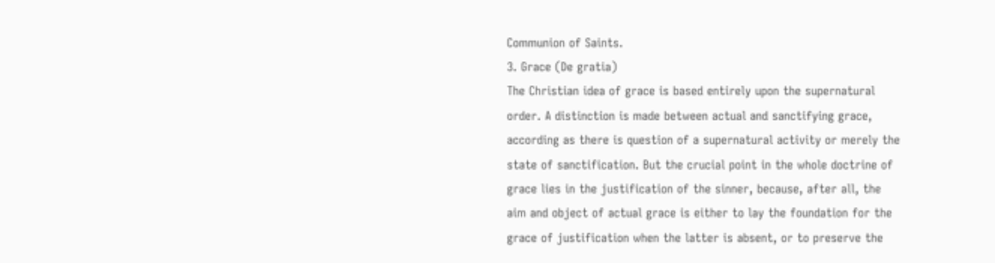Communion of Saints.
3. Grace (De gratia)
The Christian idea of grace is based entirely upon the supernatural
order. A distinction is made between actual and sanctifying grace,
according as there is question of a supernatural activity or merely the
state of sanctification. But the crucial point in the whole doctrine of
grace lies in the justification of the sinner, because, after all, the
aim and object of actual grace is either to lay the foundation for the
grace of justification when the latter is absent, or to preserve the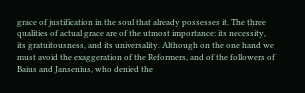grace of justification in the soul that already possesses it. The three
qualities of actual grace are of the utmost importance: its necessity,
its gratuitousness, and its universality. Although on the one hand we
must avoid the exaggeration of the Reformers, and of the followers of
Baius and Jansenius, who denied the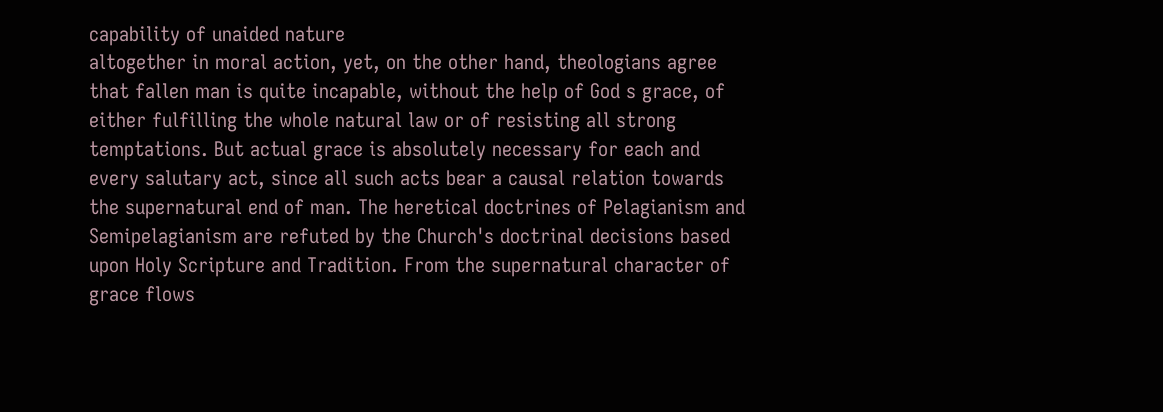capability of unaided nature
altogether in moral action, yet, on the other hand, theologians agree
that fallen man is quite incapable, without the help of God s grace, of
either fulfilling the whole natural law or of resisting all strong
temptations. But actual grace is absolutely necessary for each and
every salutary act, since all such acts bear a causal relation towards
the supernatural end of man. The heretical doctrines of Pelagianism and
Semipelagianism are refuted by the Church's doctrinal decisions based
upon Holy Scripture and Tradition. From the supernatural character of
grace flows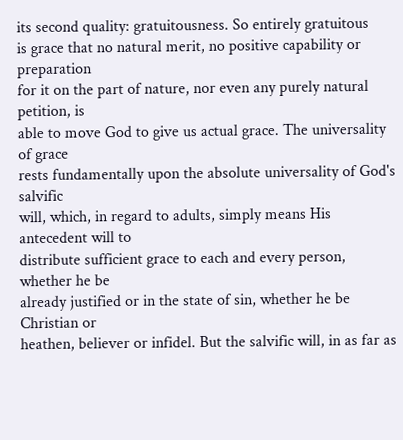its second quality: gratuitousness. So entirely gratuitous
is grace that no natural merit, no positive capability or preparation
for it on the part of nature, nor even any purely natural petition, is
able to move God to give us actual grace. The universality of grace
rests fundamentally upon the absolute universality of God's salvific
will, which, in regard to adults, simply means His antecedent will to
distribute sufficient grace to each and every person, whether he be
already justified or in the state of sin, whether he be Christian or
heathen, believer or infidel. But the salvific will, in as far as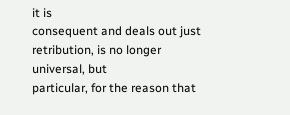it is
consequent and deals out just retribution, is no longer universal, but
particular, for the reason that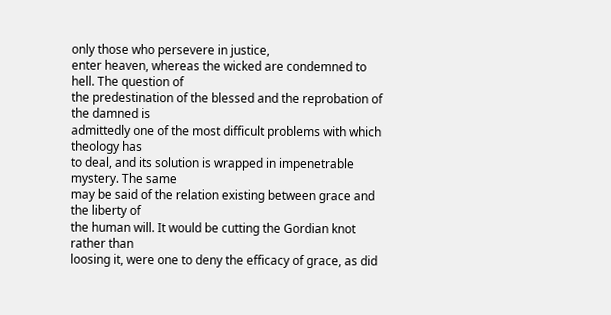only those who persevere in justice,
enter heaven, whereas the wicked are condemned to hell. The question of
the predestination of the blessed and the reprobation of the damned is
admittedly one of the most difficult problems with which theology has
to deal, and its solution is wrapped in impenetrable mystery. The same
may be said of the relation existing between grace and the liberty of
the human will. It would be cutting the Gordian knot rather than
loosing it, were one to deny the efficacy of grace, as did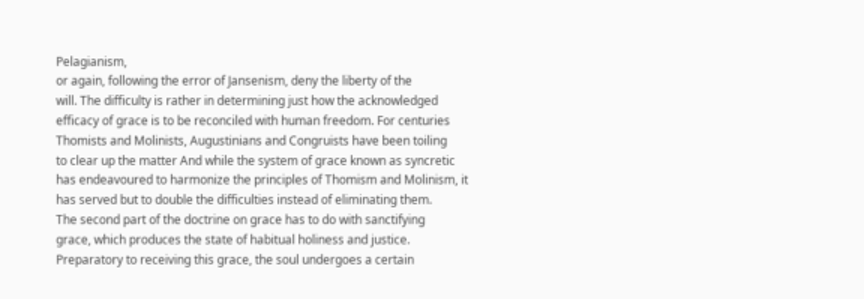Pelagianism,
or again, following the error of Jansenism, deny the liberty of the
will. The difficulty is rather in determining just how the acknowledged
efficacy of grace is to be reconciled with human freedom. For centuries
Thomists and Molinists, Augustinians and Congruists have been toiling
to clear up the matter And while the system of grace known as syncretic
has endeavoured to harmonize the principles of Thomism and Molinism, it
has served but to double the difficulties instead of eliminating them.
The second part of the doctrine on grace has to do with sanctifying
grace, which produces the state of habitual holiness and justice.
Preparatory to receiving this grace, the soul undergoes a certain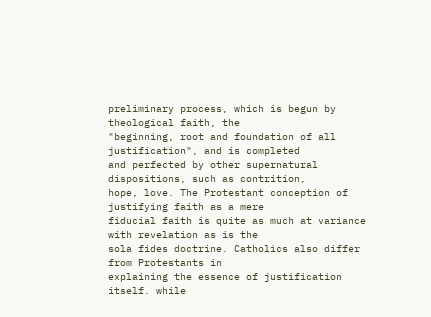preliminary process, which is begun by theological faith, the
"beginning, root and foundation of all justification", and is completed
and perfected by other supernatural dispositions, such as contrition,
hope, love. The Protestant conception of justifying faith as a mere
fiducial faith is quite as much at variance with revelation as is the
sola fides doctrine. Catholics also differ from Protestants in
explaining the essence of justification itself. while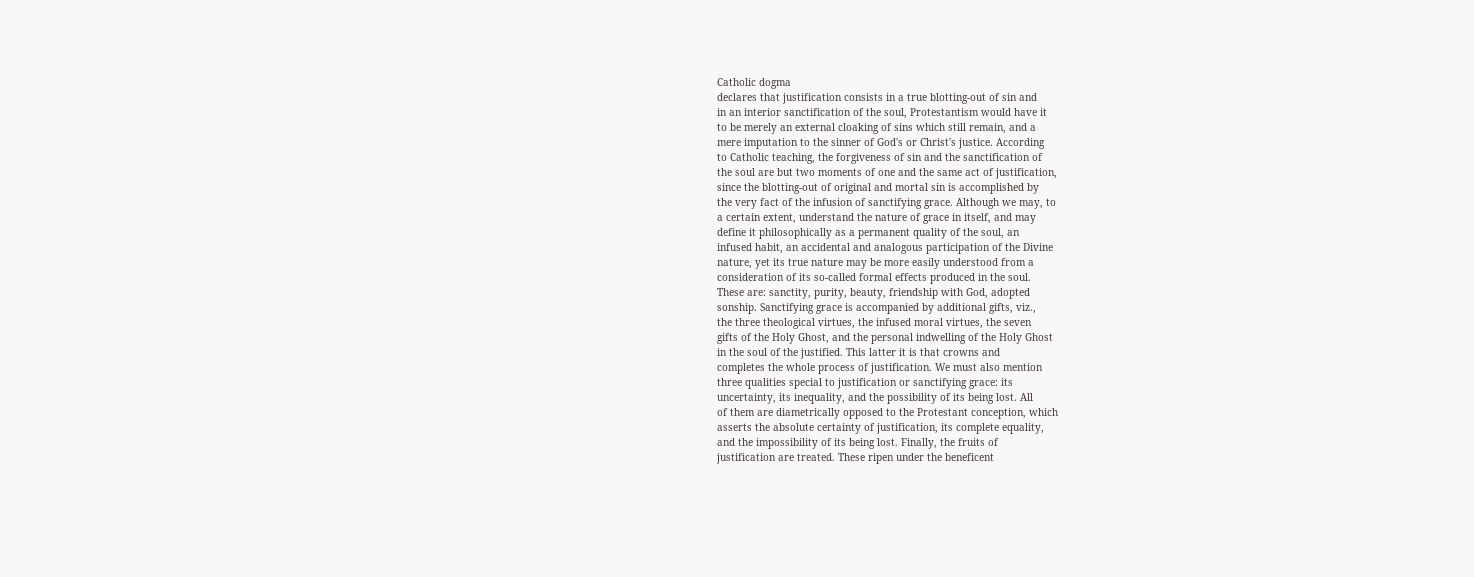Catholic dogma
declares that justification consists in a true blotting-out of sin and
in an interior sanctification of the soul, Protestantism would have it
to be merely an external cloaking of sins which still remain, and a
mere imputation to the sinner of God's or Christ's justice. According
to Catholic teaching, the forgiveness of sin and the sanctification of
the soul are but two moments of one and the same act of justification,
since the blotting-out of original and mortal sin is accomplished by
the very fact of the infusion of sanctifying grace. Although we may, to
a certain extent, understand the nature of grace in itself, and may
define it philosophically as a permanent quality of the soul, an
infused habit, an accidental and analogous participation of the Divine
nature, yet its true nature may be more easily understood from a
consideration of its so-called formal effects produced in the soul.
These are: sanctity, purity, beauty, friendship with God, adopted
sonship. Sanctifying grace is accompanied by additional gifts, viz.,
the three theological virtues, the infused moral virtues, the seven
gifts of the Holy Ghost, and the personal indwelling of the Holy Ghost
in the soul of the justified. This latter it is that crowns and
completes the whole process of justification. We must also mention
three qualities special to justification or sanctifying grace: its
uncertainty, its inequality, and the possibility of its being lost. All
of them are diametrically opposed to the Protestant conception, which
asserts the absolute certainty of justification, its complete equality,
and the impossibility of its being lost. Finally, the fruits of
justification are treated. These ripen under the beneficent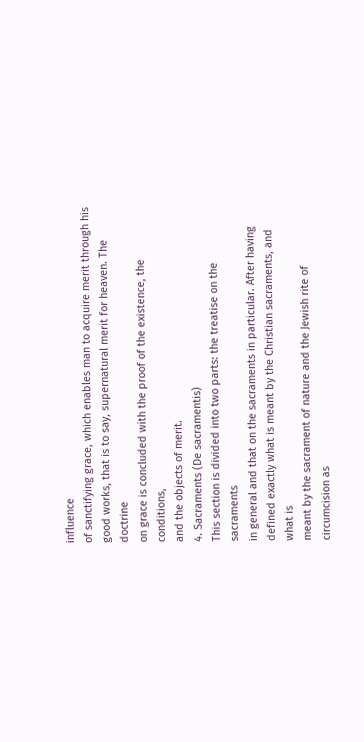influence
of sanctifying grace, which enables man to acquire merit through his
good works, that is to say, supernatural merit for heaven. The doctrine
on grace is concluded with the proof of the existence, the conditions,
and the objects of merit.
4. Sacraments (De sacramentis)
This section is divided into two parts: the treatise on the sacraments
in general and that on the sacraments in particular. After having
defined exactly what is meant by the Christian sacraments, and what is
meant by the sacrament of nature and the Jewish rite of circumcision as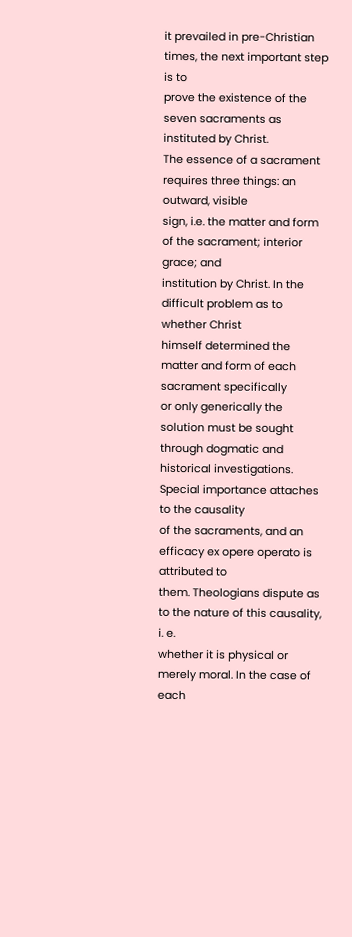it prevailed in pre-Christian times, the next important step is to
prove the existence of the seven sacraments as instituted by Christ.
The essence of a sacrament requires three things: an outward, visible
sign, i.e. the matter and form of the sacrament; interior grace; and
institution by Christ. In the difficult problem as to whether Christ
himself determined the matter and form of each sacrament specifically
or only generically the solution must be sought through dogmatic and
historical investigations. Special importance attaches to the causality
of the sacraments, and an efficacy ex opere operato is attributed to
them. Theologians dispute as to the nature of this causality, i. e.
whether it is physical or merely moral. In the case of each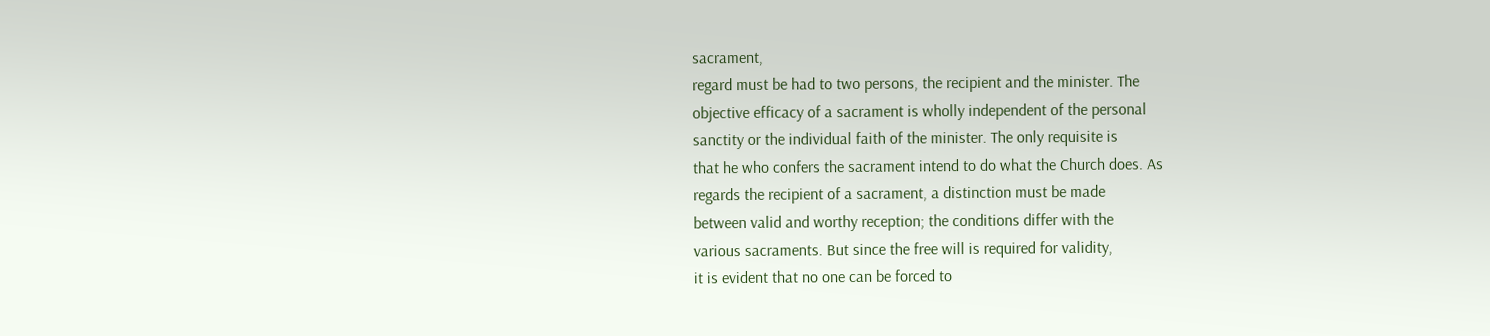sacrament,
regard must be had to two persons, the recipient and the minister. The
objective efficacy of a sacrament is wholly independent of the personal
sanctity or the individual faith of the minister. The only requisite is
that he who confers the sacrament intend to do what the Church does. As
regards the recipient of a sacrament, a distinction must be made
between valid and worthy reception; the conditions differ with the
various sacraments. But since the free will is required for validity,
it is evident that no one can be forced to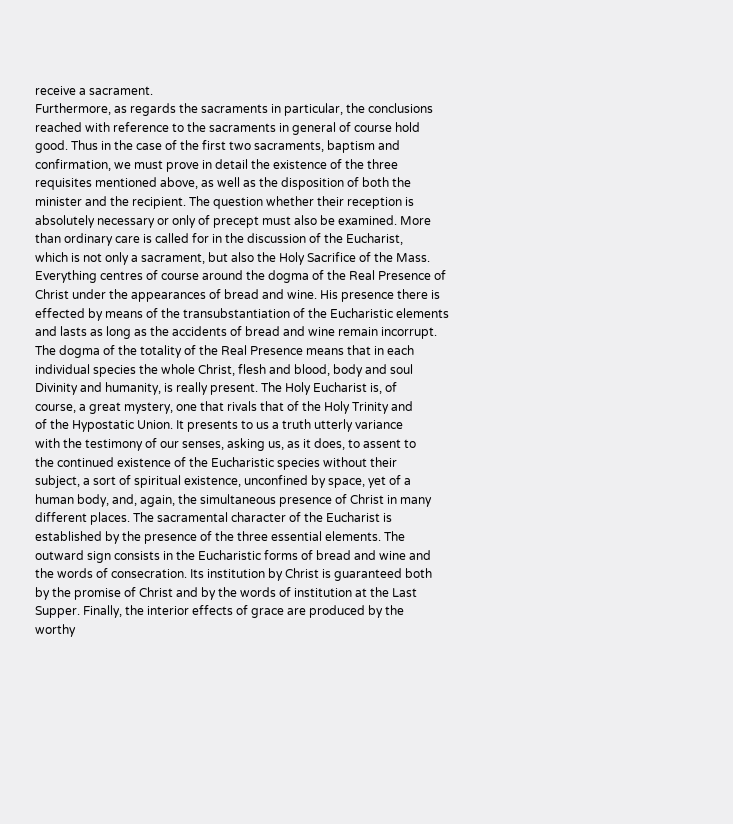receive a sacrament.
Furthermore, as regards the sacraments in particular, the conclusions
reached with reference to the sacraments in general of course hold
good. Thus in the case of the first two sacraments, baptism and
confirmation, we must prove in detail the existence of the three
requisites mentioned above, as well as the disposition of both the
minister and the recipient. The question whether their reception is
absolutely necessary or only of precept must also be examined. More
than ordinary care is called for in the discussion of the Eucharist,
which is not only a sacrament, but also the Holy Sacrifice of the Mass.
Everything centres of course around the dogma of the Real Presence of
Christ under the appearances of bread and wine. His presence there is
effected by means of the transubstantiation of the Eucharistic elements
and lasts as long as the accidents of bread and wine remain incorrupt.
The dogma of the totality of the Real Presence means that in each
individual species the whole Christ, flesh and blood, body and soul
Divinity and humanity, is really present. The Holy Eucharist is, of
course, a great mystery, one that rivals that of the Holy Trinity and
of the Hypostatic Union. It presents to us a truth utterly variance
with the testimony of our senses, asking us, as it does, to assent to
the continued existence of the Eucharistic species without their
subject, a sort of spiritual existence, unconfined by space, yet of a
human body, and, again, the simultaneous presence of Christ in many
different places. The sacramental character of the Eucharist is
established by the presence of the three essential elements. The
outward sign consists in the Eucharistic forms of bread and wine and
the words of consecration. Its institution by Christ is guaranteed both
by the promise of Christ and by the words of institution at the Last
Supper. Finally, the interior effects of grace are produced by the
worthy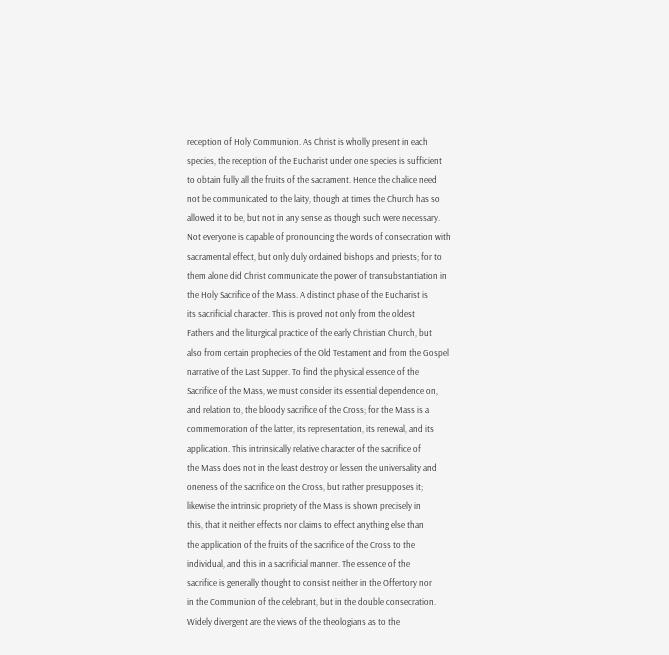reception of Holy Communion. As Christ is wholly present in each
species, the reception of the Eucharist under one species is sufficient
to obtain fully all the fruits of the sacrament. Hence the chalice need
not be communicated to the laity, though at times the Church has so
allowed it to be, but not in any sense as though such were necessary.
Not everyone is capable of pronouncing the words of consecration with
sacramental effect, but only duly ordained bishops and priests; for to
them alone did Christ communicate the power of transubstantiation in
the Holy Sacrifice of the Mass. A distinct phase of the Eucharist is
its sacrificial character. This is proved not only from the oldest
Fathers and the liturgical practice of the early Christian Church, but
also from certain prophecies of the Old Testament and from the Gospel
narrative of the Last Supper. To find the physical essence of the
Sacrifice of the Mass, we must consider its essential dependence on,
and relation to, the bloody sacrifice of the Cross; for the Mass is a
commemoration of the latter, its representation, its renewal, and its
application. This intrinsically relative character of the sacrifice of
the Mass does not in the least destroy or lessen the universality and
oneness of the sacrifice on the Cross, but rather presupposes it;
likewise the intrinsic propriety of the Mass is shown precisely in
this, that it neither effects nor claims to effect anything else than
the application of the fruits of the sacrifice of the Cross to the
individual, and this in a sacrificial manner. The essence of the
sacrifice is generally thought to consist neither in the Offertory nor
in the Communion of the celebrant, but in the double consecration.
Widely divergent are the views of the theologians as to the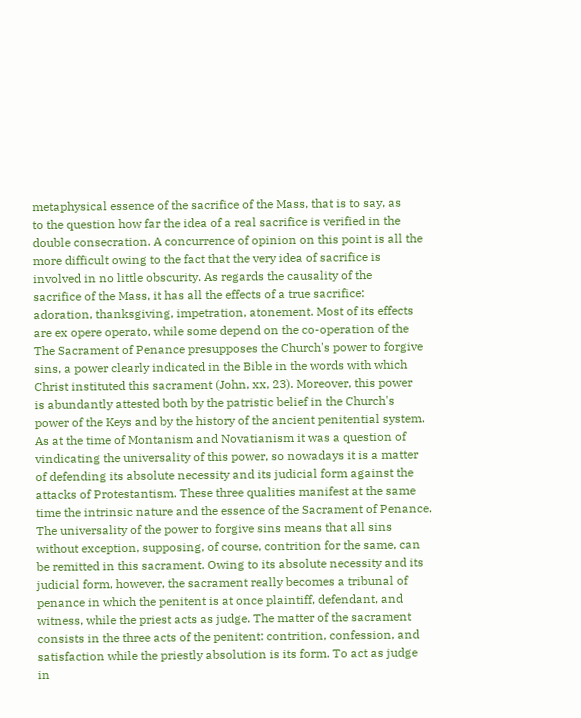metaphysical essence of the sacrifice of the Mass, that is to say, as
to the question how far the idea of a real sacrifice is verified in the
double consecration. A concurrence of opinion on this point is all the
more difficult owing to the fact that the very idea of sacrifice is
involved in no little obscurity. As regards the causality of the
sacrifice of the Mass, it has all the effects of a true sacrifice:
adoration, thanksgiving, impetration, atonement. Most of its effects
are ex opere operato, while some depend on the co-operation of the
The Sacrament of Penance presupposes the Church's power to forgive
sins, a power clearly indicated in the Bible in the words with which
Christ instituted this sacrament (John, xx, 23). Moreover, this power
is abundantly attested both by the patristic belief in the Church's
power of the Keys and by the history of the ancient penitential system.
As at the time of Montanism and Novatianism it was a question of
vindicating the universality of this power, so nowadays it is a matter
of defending its absolute necessity and its judicial form against the
attacks of Protestantism. These three qualities manifest at the same
time the intrinsic nature and the essence of the Sacrament of Penance.
The universality of the power to forgive sins means that all sins
without exception, supposing, of course, contrition for the same, can
be remitted in this sacrament. Owing to its absolute necessity and its
judicial form, however, the sacrament really becomes a tribunal of
penance in which the penitent is at once plaintiff, defendant, and
witness, while the priest acts as judge. The matter of the sacrament
consists in the three acts of the penitent: contrition, confession, and
satisfaction while the priestly absolution is its form. To act as judge
in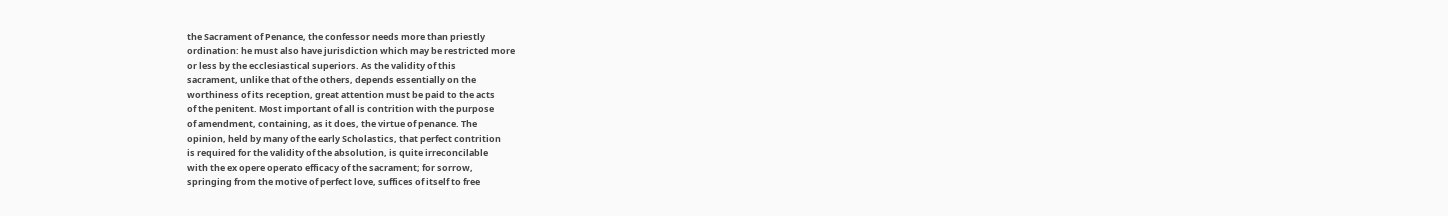the Sacrament of Penance, the confessor needs more than priestly
ordination: he must also have jurisdiction which may be restricted more
or less by the ecclesiastical superiors. As the validity of this
sacrament, unlike that of the others, depends essentially on the
worthiness of its reception, great attention must be paid to the acts
of the penitent. Most important of all is contrition with the purpose
of amendment, containing, as it does, the virtue of penance. The
opinion, held by many of the early Scholastics, that perfect contrition
is required for the validity of the absolution, is quite irreconcilable
with the ex opere operato efficacy of the sacrament; for sorrow,
springing from the motive of perfect love, suffices of itself to free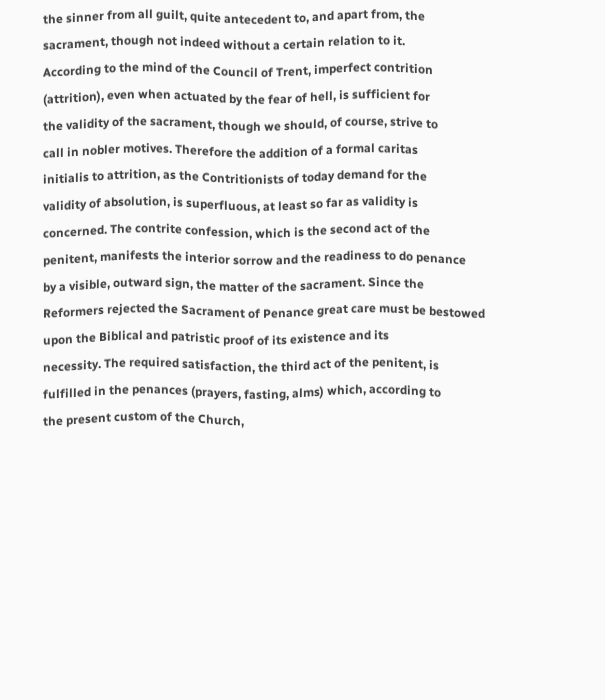the sinner from all guilt, quite antecedent to, and apart from, the
sacrament, though not indeed without a certain relation to it.
According to the mind of the Council of Trent, imperfect contrition
(attrition), even when actuated by the fear of hell, is sufficient for
the validity of the sacrament, though we should, of course, strive to
call in nobler motives. Therefore the addition of a formal caritas
initialis to attrition, as the Contritionists of today demand for the
validity of absolution, is superfluous, at least so far as validity is
concerned. The contrite confession, which is the second act of the
penitent, manifests the interior sorrow and the readiness to do penance
by a visible, outward sign, the matter of the sacrament. Since the
Reformers rejected the Sacrament of Penance great care must be bestowed
upon the Biblical and patristic proof of its existence and its
necessity. The required satisfaction, the third act of the penitent, is
fulfilled in the penances (prayers, fasting, alms) which, according to
the present custom of the Church,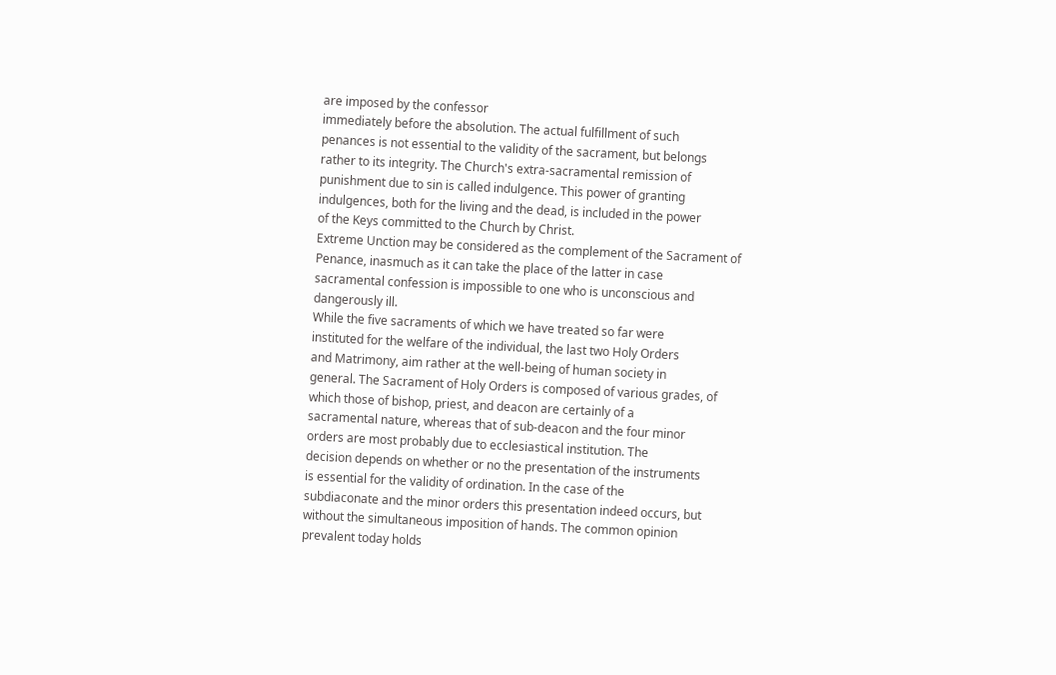are imposed by the confessor
immediately before the absolution. The actual fulfillment of such
penances is not essential to the validity of the sacrament, but belongs
rather to its integrity. The Church's extra-sacramental remission of
punishment due to sin is called indulgence. This power of granting
indulgences, both for the living and the dead, is included in the power
of the Keys committed to the Church by Christ.
Extreme Unction may be considered as the complement of the Sacrament of
Penance, inasmuch as it can take the place of the latter in case
sacramental confession is impossible to one who is unconscious and
dangerously ill.
While the five sacraments of which we have treated so far were
instituted for the welfare of the individual, the last two Holy Orders
and Matrimony, aim rather at the well-being of human society in
general. The Sacrament of Holy Orders is composed of various grades, of
which those of bishop, priest, and deacon are certainly of a
sacramental nature, whereas that of sub-deacon and the four minor
orders are most probably due to ecclesiastical institution. The
decision depends on whether or no the presentation of the instruments
is essential for the validity of ordination. In the case of the
subdiaconate and the minor orders this presentation indeed occurs, but
without the simultaneous imposition of hands. The common opinion
prevalent today holds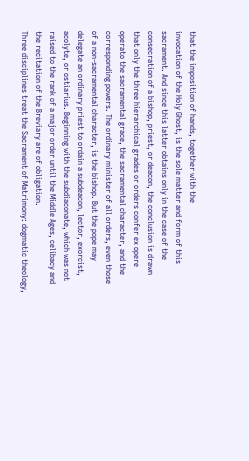that the imposition of hands, together with the
invocation of the Holy Ghost, is the sole matter and form of this
sacrament. And since this latter obtains only in the case of the
consecration of a bishop, priest, or deacon, the conclusion is drawn
that only the three hierarchical grades or orders confer ex opere
operato the sacramental grace, the sacramental character, and the
corresponding powers. The ordinary minister of all orders, even those
of a non-sacramental character, is the bishop. But the pope may
delegate an ordinary priest to ordain a subdeacon, lector, exorcist,
acolyte, or ostiarius. Beginning with the subdiaconate, which was not
raised to the rank of a major order until the Middle Ages, celibacy and
the recitation of the Breviary are of obligation.
Three disciplines treat the Sacrament of Matrimony: dogmatic theology,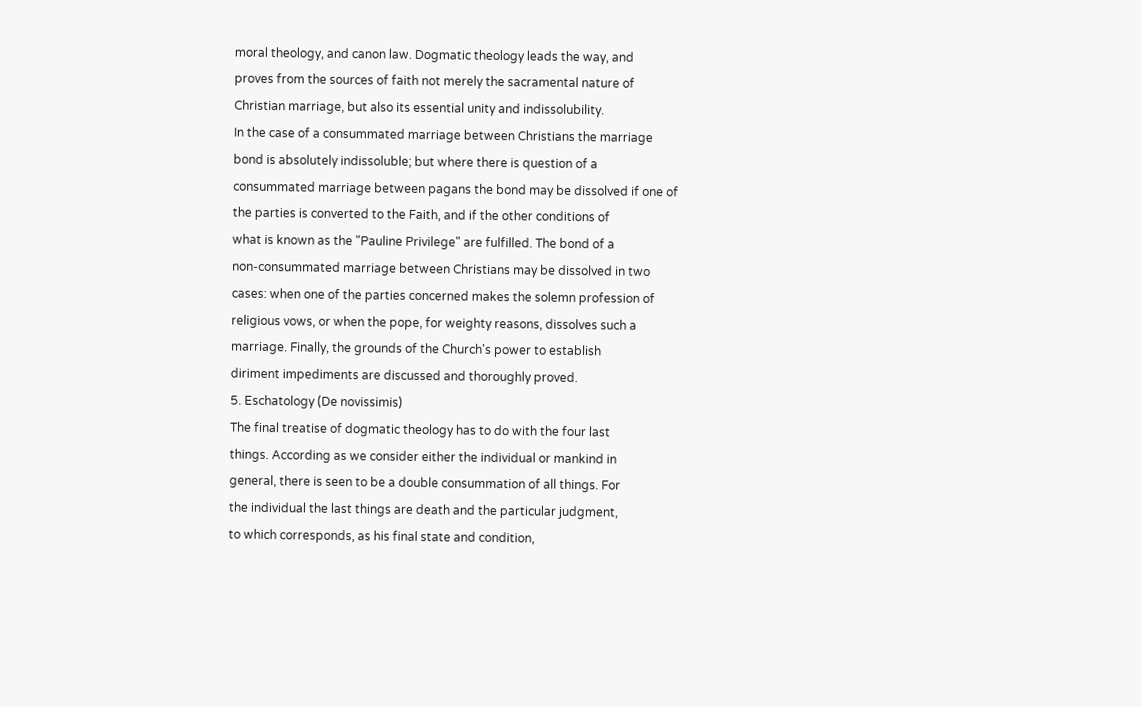moral theology, and canon law. Dogmatic theology leads the way, and
proves from the sources of faith not merely the sacramental nature of
Christian marriage, but also its essential unity and indissolubility.
In the case of a consummated marriage between Christians the marriage
bond is absolutely indissoluble; but where there is question of a
consummated marriage between pagans the bond may be dissolved if one of
the parties is converted to the Faith, and if the other conditions of
what is known as the "Pauline Privilege" are fulfilled. The bond of a
non-consummated marriage between Christians may be dissolved in two
cases: when one of the parties concerned makes the solemn profession of
religious vows, or when the pope, for weighty reasons, dissolves such a
marriage. Finally, the grounds of the Church's power to establish
diriment impediments are discussed and thoroughly proved.
5. Eschatology (De novissimis)
The final treatise of dogmatic theology has to do with the four last
things. According as we consider either the individual or mankind in
general, there is seen to be a double consummation of all things. For
the individual the last things are death and the particular judgment,
to which corresponds, as his final state and condition,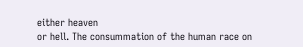either heaven
or hell. The consummation of the human race on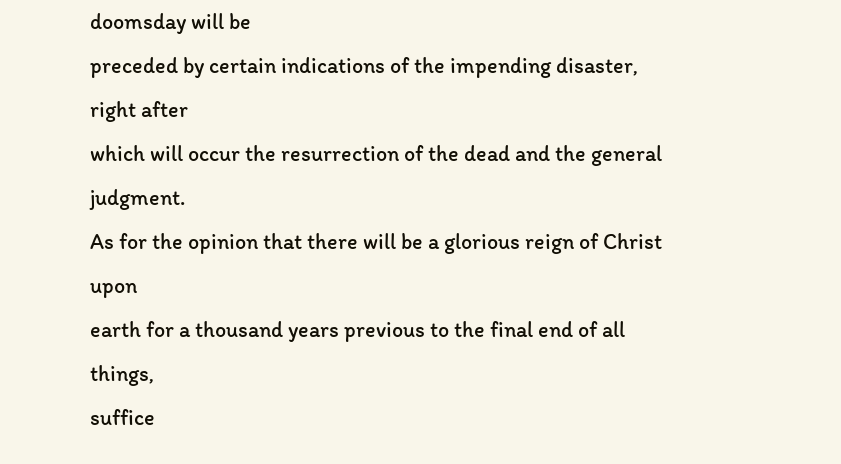doomsday will be
preceded by certain indications of the impending disaster, right after
which will occur the resurrection of the dead and the general judgment.
As for the opinion that there will be a glorious reign of Christ upon
earth for a thousand years previous to the final end of all things,
suffice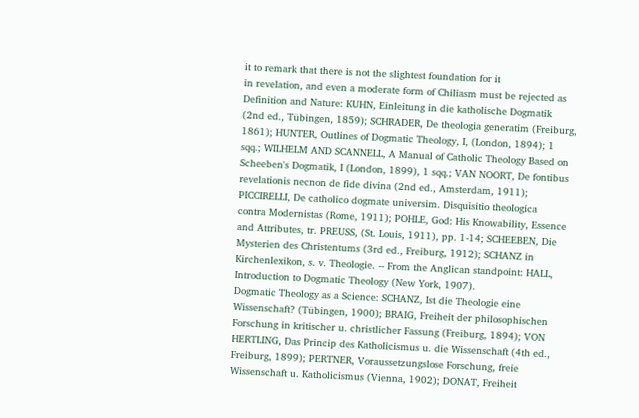it to remark that there is not the slightest foundation for it
in revelation, and even a moderate form of Chiliasm must be rejected as
Definition and Nature: KUHN, Einleitung in die katholische Dogmatik
(2nd ed., Tübingen, 1859); SCHRADER, De theologia generatim (Freiburg,
1861); HUNTER, Outlines of Dogmatic Theology, I, (London, 1894); 1
sqq.; WILHELM AND SCANNELL, A Manual of Catholic Theology Based on
Scheeben's Dogmatik, I (London, 1899), 1 sqq.; VAN NOORT, De fontibus
revelationis necnon de fide divina (2nd ed., Amsterdam, 1911);
PICCIRELLI, De catholico dogmate universim. Disquisitio theologica
contra Modernistas (Rome, 1911); POHLE, God: His Knowability, Essence
and Attributes, tr. PREUSS, (St. Louis, 1911), pp. 1-14; SCHEEBEN, Die
Mysterien des Christentums (3rd ed., Freiburg, 1912); SCHANZ in
Kirchenlexikon, s. v. Theologie. -- From the Anglican standpoint: HALL,
Introduction to Dogmatic Theology (New York, 1907).
Dogmatic Theology as a Science: SCHANZ, Ist die Theologie eine
Wissenschaft? (Tübingen, 1900); BRAIG, Freiheit der philosophischen
Forschung in kritischer u. christlicher Fassung (Freiburg, 1894); VON
HERTLING, Das Princip des Katholicismus u. die Wissenschaft (4th ed.,
Freiburg, 1899); PERTNER, Voraussetzungslose Forschung, freie
Wissenschaft u. Katholicismus (Vienna, 1902); DONAT, Freiheit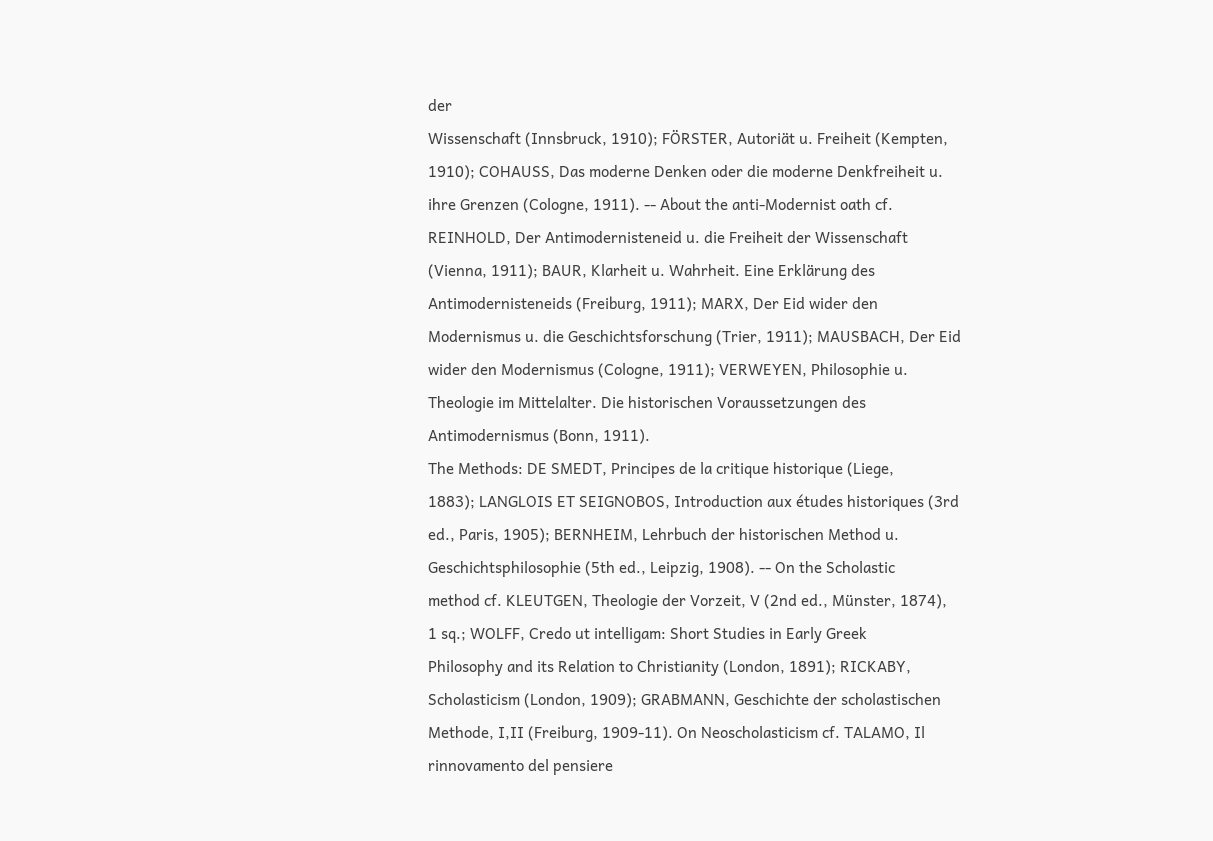der
Wissenschaft (Innsbruck, 1910); FÖRSTER, Autoriät u. Freiheit (Kempten,
1910); COHAUSS, Das moderne Denken oder die moderne Denkfreiheit u.
ihre Grenzen (Cologne, 1911). -- About the anti-Modernist oath cf.
REINHOLD, Der Antimodernisteneid u. die Freiheit der Wissenschaft
(Vienna, 1911); BAUR, Klarheit u. Wahrheit. Eine Erklärung des
Antimodernisteneids (Freiburg, 1911); MARX, Der Eid wider den
Modernismus u. die Geschichtsforschung (Trier, 1911); MAUSBACH, Der Eid
wider den Modernismus (Cologne, 1911); VERWEYEN, Philosophie u.
Theologie im Mittelalter. Die historischen Voraussetzungen des
Antimodernismus (Bonn, 1911).
The Methods: DE SMEDT, Principes de la critique historique (Liege,
1883); LANGLOIS ET SEIGNOBOS, Introduction aux études historiques (3rd
ed., Paris, 1905); BERNHEIM, Lehrbuch der historischen Method u.
Geschichtsphilosophie (5th ed., Leipzig, 1908). -- On the Scholastic
method cf. KLEUTGEN, Theologie der Vorzeit, V (2nd ed., Münster, 1874),
1 sq.; WOLFF, Credo ut intelligam: Short Studies in Early Greek
Philosophy and its Relation to Christianity (London, 1891); RICKABY,
Scholasticism (London, 1909); GRABMANN, Geschichte der scholastischen
Methode, I,II (Freiburg, 1909-11). On Neoscholasticism cf. TALAMO, Il
rinnovamento del pensiere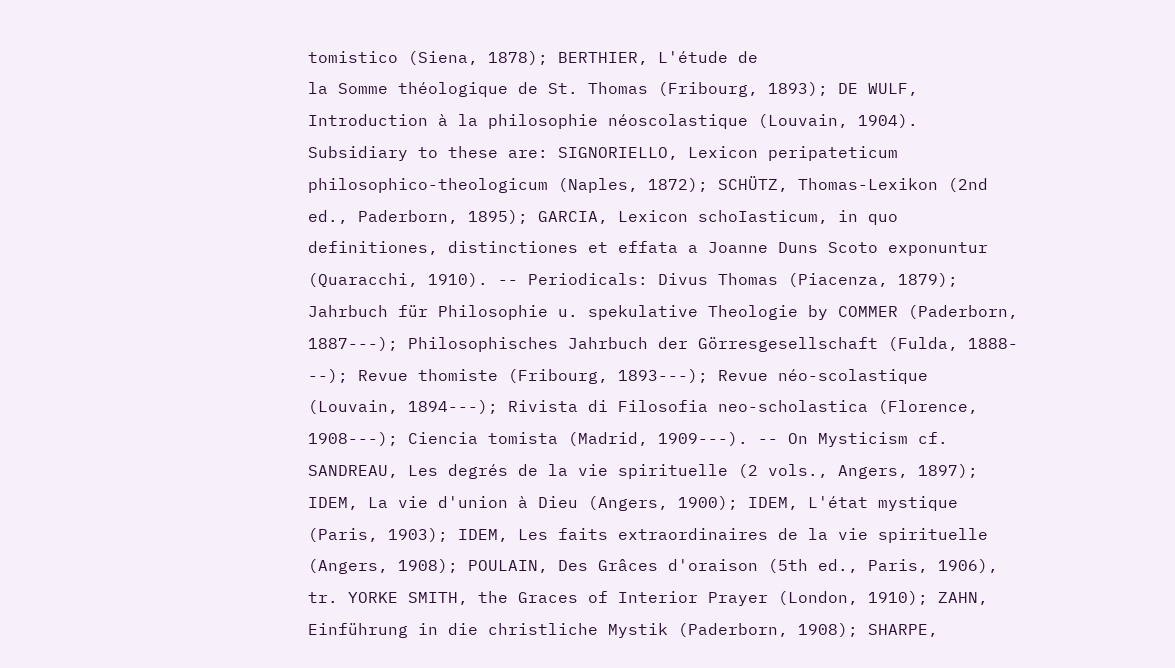tomistico (Siena, 1878); BERTHIER, L'étude de
la Somme théologique de St. Thomas (Fribourg, 1893); DE WULF,
Introduction à la philosophie néoscolastique (Louvain, 1904).
Subsidiary to these are: SIGNORIELLO, Lexicon peripateticum
philosophico-theologicum (Naples, 1872); SCHÜTZ, Thomas-Lexikon (2nd
ed., Paderborn, 1895); GARCIA, Lexicon schoIasticum, in quo
definitiones, distinctiones et effata a Joanne Duns Scoto exponuntur
(Quaracchi, 1910). -- Periodicals: Divus Thomas (Piacenza, 1879);
Jahrbuch für Philosophie u. spekulative Theologie by COMMER (Paderborn,
1887---); Philosophisches Jahrbuch der Görresgesellschaft (Fulda, 1888-
--); Revue thomiste (Fribourg, 1893---); Revue néo-scolastique
(Louvain, 1894---); Rivista di Filosofia neo-scholastica (Florence,
1908---); Ciencia tomista (Madrid, 1909---). -- On Mysticism cf.
SANDREAU, Les degrés de la vie spirituelle (2 vols., Angers, 1897);
IDEM, La vie d'union à Dieu (Angers, 1900); IDEM, L'état mystique
(Paris, 1903); IDEM, Les faits extraordinaires de la vie spirituelle
(Angers, 1908); POULAIN, Des Grâces d'oraison (5th ed., Paris, 1906),
tr. YORKE SMITH, the Graces of Interior Prayer (London, 1910); ZAHN,
Einführung in die christliche Mystik (Paderborn, 1908); SHARPE,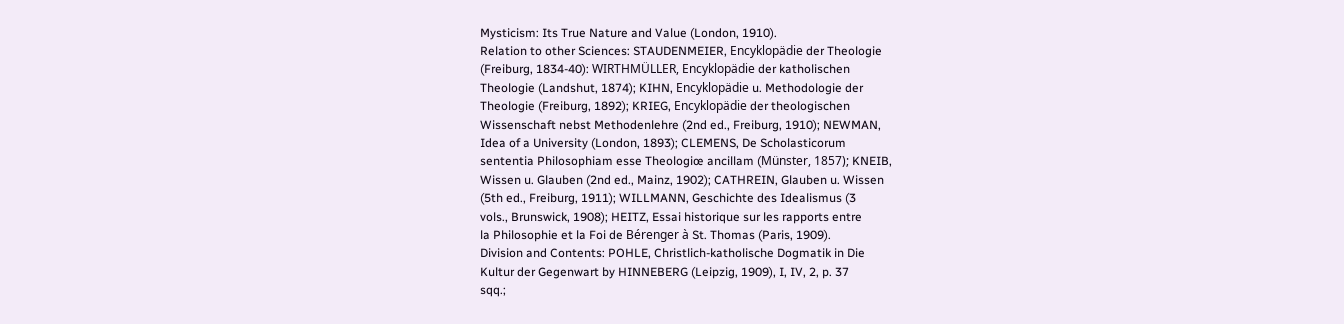Mysticism: Its True Nature and Value (London, 1910).
Relation to other Sciences: STAUDENMEIER, Encyklopädie der Theologie
(Freiburg, 1834-40): WIRTHMÜLLER, Encyklopädie der katholischen
Theologie (Landshut, 1874); KIHN, Encyklopädie u. Methodologie der
Theologie (Freiburg, 1892); KRIEG, Encyklopädie der theologischen
Wissenschaft nebst Methodenlehre (2nd ed., Freiburg, 1910); NEWMAN,
Idea of a University (London, 1893); CLEMENS, De Scholasticorum
sententia Philosophiam esse Theologiœ ancillam (Münster, 1857); KNEIB,
Wissen u. Glauben (2nd ed., Mainz, 1902); CATHREIN, Glauben u. Wissen
(5th ed., Freiburg, 1911); WILLMANN, Geschichte des Idealismus (3
vols., Brunswick, 1908); HEITZ, Essai historique sur les rapports entre
la Philosophie et la Foi de Bérenger à St. Thomas (Paris, 1909).
Division and Contents: POHLE, Christlich-katholische Dogmatik in Die
Kultur der Gegenwart by HINNEBERG (Leipzig, 1909), I, IV, 2, p. 37
sqq.;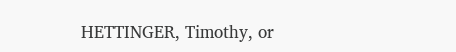HETTINGER, Timothy, or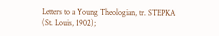Letters to a Young Theologian, tr. STEPKA
(St. Louis, 1902);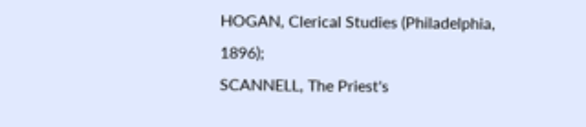HOGAN, Clerical Studies (Philadelphia, 1896);
SCANNELL, The Priest's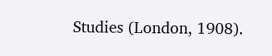Studies (London, 1908).